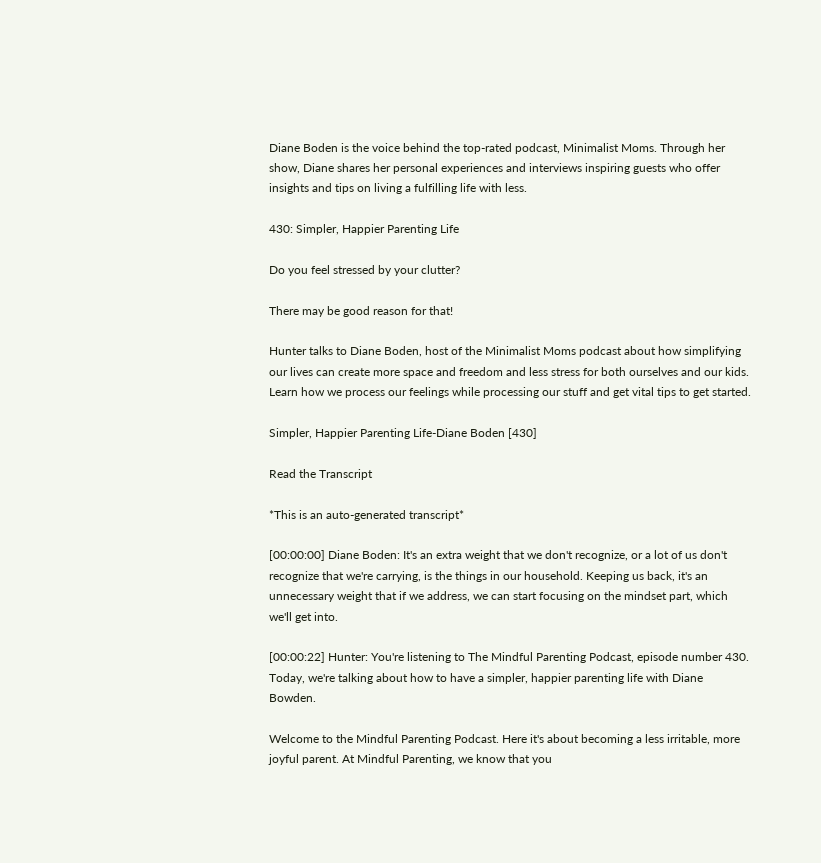Diane Boden is the voice behind the top-rated podcast, Minimalist Moms. Through her show, Diane shares her personal experiences and interviews inspiring guests who offer insights and tips on living a fulfilling life with less.

430: Simpler, Happier Parenting Life

Do you feel stressed by your clutter?

There may be good reason for that!

Hunter talks to Diane Boden, host of the Minimalist Moms podcast about how simplifying our lives can create more space and freedom and less stress for both ourselves and our kids. Learn how we process our feelings while processing our stuff and get vital tips to get started.

Simpler, Happier Parenting Life-Diane Boden [430]

Read the Transcript

*This is an auto-generated transcript*

[00:00:00] Diane Boden: It's an extra weight that we don't recognize, or a lot of us don't recognize that we're carrying, is the things in our household. Keeping us back, it's an unnecessary weight that if we address, we can start focusing on the mindset part, which we'll get into.

[00:00:22] Hunter: You're listening to The Mindful Parenting Podcast, episode number 430. Today, we're talking about how to have a simpler, happier parenting life with Diane Bowden.

Welcome to the Mindful Parenting Podcast. Here it's about becoming a less irritable, more joyful parent. At Mindful Parenting, we know that you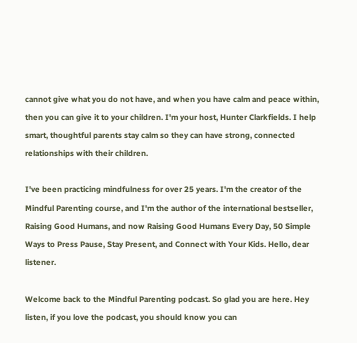cannot give what you do not have, and when you have calm and peace within, then you can give it to your children. I'm your host, Hunter Clarkfields. I help smart, thoughtful parents stay calm so they can have strong, connected relationships with their children.

I've been practicing mindfulness for over 25 years. I'm the creator of the Mindful Parenting course, and I'm the author of the international bestseller, Raising Good Humans, and now Raising Good Humans Every Day, 50 Simple Ways to Press Pause, Stay Present, and Connect with Your Kids. Hello, dear listener.

Welcome back to the Mindful Parenting podcast. So glad you are here. Hey listen, if you love the podcast, you should know you can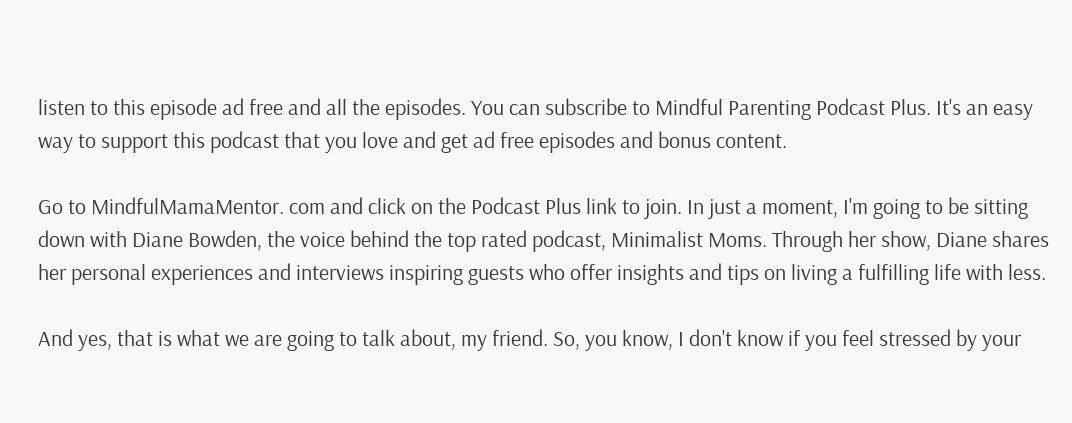listen to this episode ad free and all the episodes. You can subscribe to Mindful Parenting Podcast Plus. It's an easy way to support this podcast that you love and get ad free episodes and bonus content.

Go to MindfulMamaMentor. com and click on the Podcast Plus link to join. In just a moment, I'm going to be sitting down with Diane Bowden, the voice behind the top rated podcast, Minimalist Moms. Through her show, Diane shares her personal experiences and interviews inspiring guests who offer insights and tips on living a fulfilling life with less.

And yes, that is what we are going to talk about, my friend. So, you know, I don't know if you feel stressed by your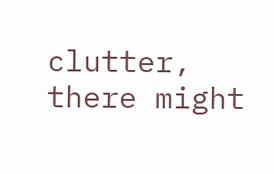clutter, there might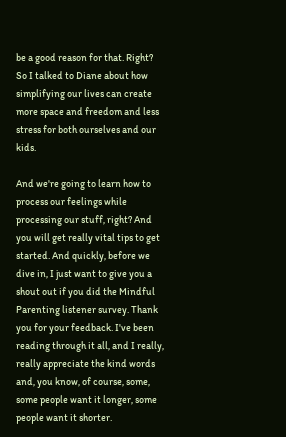be a good reason for that. Right? So I talked to Diane about how simplifying our lives can create more space and freedom and less stress for both ourselves and our kids.

And we're going to learn how to process our feelings while processing our stuff, right? And you will get really vital tips to get started. And quickly, before we dive in, I just want to give you a shout out if you did the Mindful Parenting listener survey. Thank you for your feedback. I've been reading through it all, and I really, really appreciate the kind words and, you know, of course, some, some people want it longer, some people want it shorter.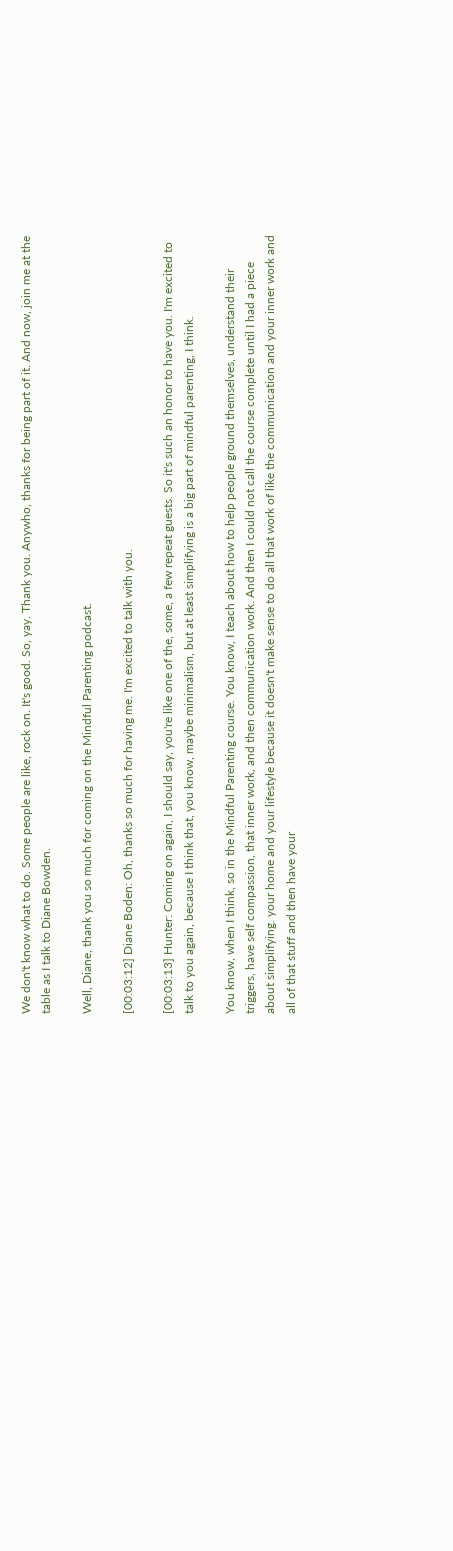We don't know what to do. Some people are like, rock on. It's good. So, yay. Thank you. Anywho, thanks for being part of it. And now, join me at the table as I talk to Diane Bowden.

Well, Diane, thank you so much for coming on the Mindful Parenting podcast.

[00:03:12] Diane Boden: Oh, thanks so much for having me. I'm excited to talk with you.

[00:03:13] Hunter: Coming on again, I should say, you're like one of the, some, a few repeat guests. So it's such an honor to have you. I'm excited to talk to you again, because I think that, you know, maybe minimalism, but at least simplifying is a big part of mindful parenting, I think.

You know, when I think, so in the Mindful Parenting course. You know, I teach about how to help people ground themselves, understand their triggers, have self compassion, that inner work, and then communication work. And then I could not call the course complete until I had a piece about simplifying. your home and your lifestyle because it doesn't make sense to do all that work of like the communication and your inner work and all of that stuff and then have your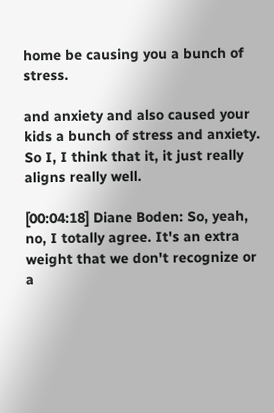home be causing you a bunch of stress.

and anxiety and also caused your kids a bunch of stress and anxiety. So I, I think that it, it just really aligns really well.

[00:04:18] Diane Boden: So, yeah, no, I totally agree. It's an extra weight that we don't recognize or a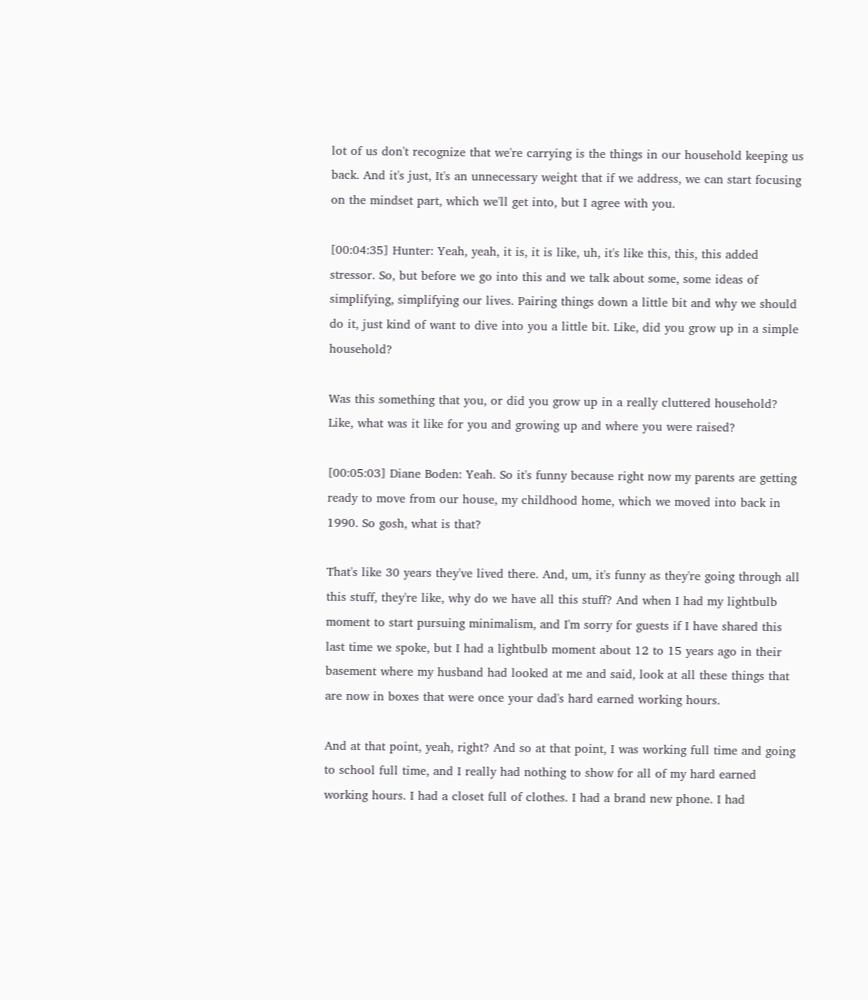lot of us don't recognize that we're carrying is the things in our household keeping us back. And it's just, It's an unnecessary weight that if we address, we can start focusing on the mindset part, which we'll get into, but I agree with you.

[00:04:35] Hunter: Yeah, yeah, it is, it is like, uh, it's like this, this, this added stressor. So, but before we go into this and we talk about some, some ideas of simplifying, simplifying our lives. Pairing things down a little bit and why we should do it, just kind of want to dive into you a little bit. Like, did you grow up in a simple household?

Was this something that you, or did you grow up in a really cluttered household? Like, what was it like for you and growing up and where you were raised?

[00:05:03] Diane Boden: Yeah. So it's funny because right now my parents are getting ready to move from our house, my childhood home, which we moved into back in 1990. So gosh, what is that?

That's like 30 years they've lived there. And, um, it's funny as they're going through all this stuff, they're like, why do we have all this stuff? And when I had my lightbulb moment to start pursuing minimalism, and I'm sorry for guests if I have shared this last time we spoke, but I had a lightbulb moment about 12 to 15 years ago in their basement where my husband had looked at me and said, look at all these things that are now in boxes that were once your dad's hard earned working hours.

And at that point, yeah, right? And so at that point, I was working full time and going to school full time, and I really had nothing to show for all of my hard earned working hours. I had a closet full of clothes. I had a brand new phone. I had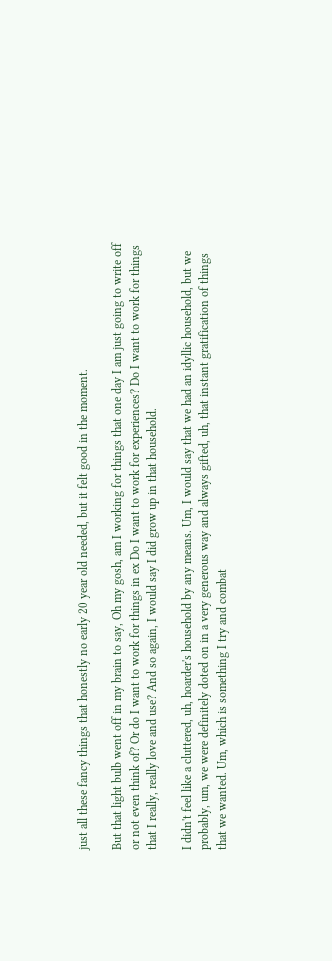just all these fancy things that honestly no early 20 year old needed, but it felt good in the moment.

But that light bulb went off in my brain to say, Oh my gosh, am I working for things that one day I am just going to write off or not even think of? Or do I want to work for things in ex Do I want to work for experiences? Do I want to work for things that I really, really love and use? And so again, I would say I did grow up in that household.

I didn't feel like a cluttered, uh, hoarder's household by any means. Um, I would say that we had an idyllic household, but we probably, um, we were definitely doted on in a very generous way and always gifted, uh, that instant gratification of things that we wanted. Um, which is something I try and combat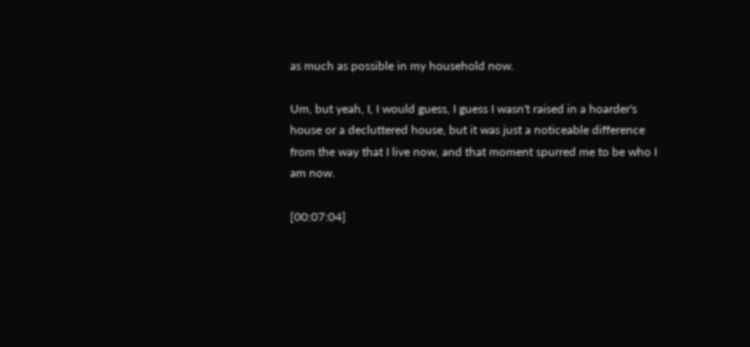as much as possible in my household now.

Um, but yeah, I, I would guess, I guess I wasn't raised in a hoarder's house or a decluttered house, but it was just a noticeable difference from the way that I live now, and that moment spurred me to be who I am now.

[00:07:04]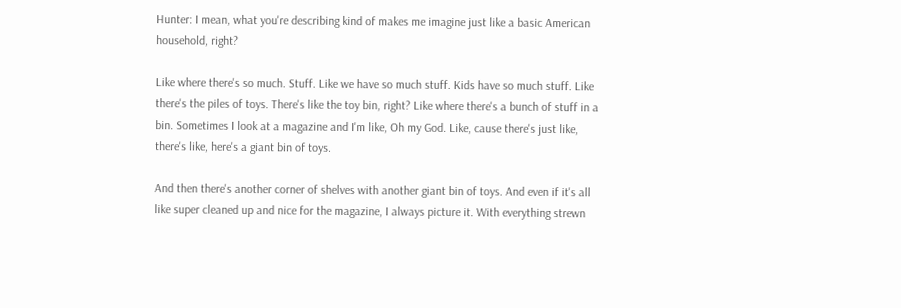Hunter: I mean, what you're describing kind of makes me imagine just like a basic American household, right?

Like where there's so much. Stuff. Like we have so much stuff. Kids have so much stuff. Like there's the piles of toys. There's like the toy bin, right? Like where there's a bunch of stuff in a bin. Sometimes I look at a magazine and I'm like, Oh my God. Like, cause there's just like, there's like, here's a giant bin of toys.

And then there's another corner of shelves with another giant bin of toys. And even if it's all like super cleaned up and nice for the magazine, I always picture it. With everything strewn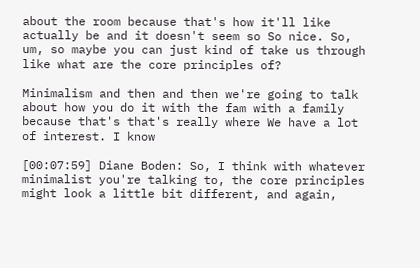about the room because that's how it'll like actually be and it doesn't seem so So nice. So, um, so maybe you can just kind of take us through like what are the core principles of?

Minimalism and then and then we're going to talk about how you do it with the fam with a family because that's that's really where We have a lot of interest. I know

[00:07:59] Diane Boden: So, I think with whatever minimalist you're talking to, the core principles might look a little bit different, and again,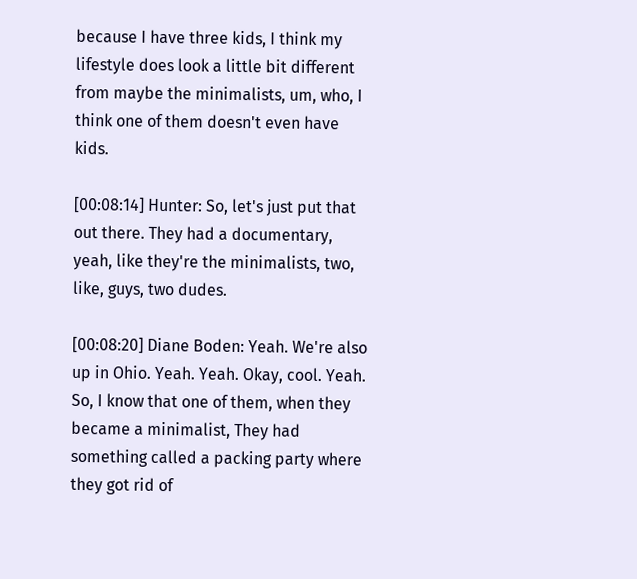because I have three kids, I think my lifestyle does look a little bit different from maybe the minimalists, um, who, I think one of them doesn't even have kids.

[00:08:14] Hunter: So, let's just put that out there. They had a documentary, yeah, like they're the minimalists, two, like, guys, two dudes.

[00:08:20] Diane Boden: Yeah. We're also up in Ohio. Yeah. Yeah. Okay, cool. Yeah. So, I know that one of them, when they became a minimalist, They had something called a packing party where they got rid of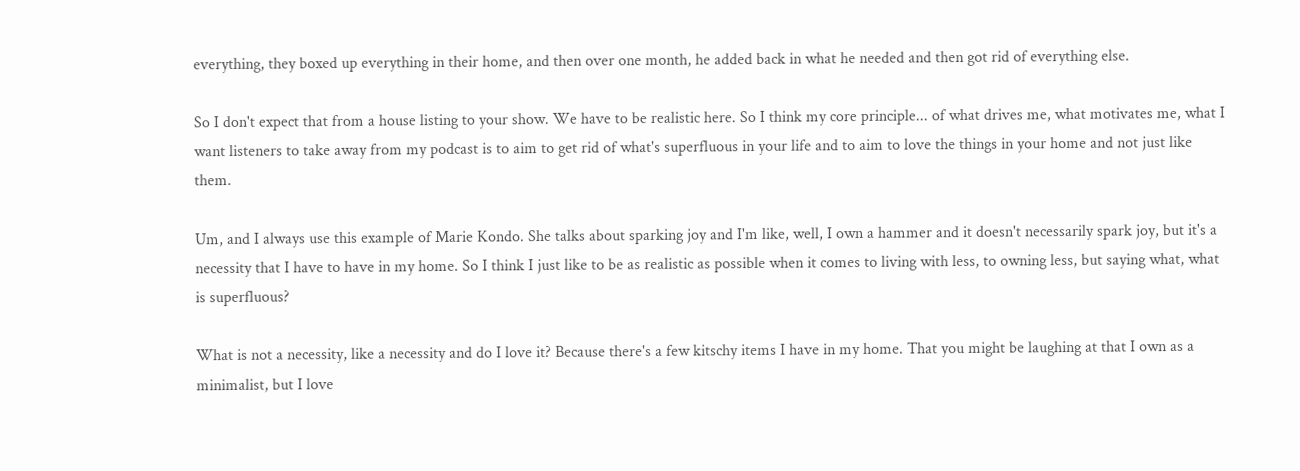everything, they boxed up everything in their home, and then over one month, he added back in what he needed and then got rid of everything else.

So I don't expect that from a house listing to your show. We have to be realistic here. So I think my core principle... of what drives me, what motivates me, what I want listeners to take away from my podcast is to aim to get rid of what's superfluous in your life and to aim to love the things in your home and not just like them.

Um, and I always use this example of Marie Kondo. She talks about sparking joy and I'm like, well, I own a hammer and it doesn't necessarily spark joy, but it's a necessity that I have to have in my home. So I think I just like to be as realistic as possible when it comes to living with less, to owning less, but saying what, what is superfluous?

What is not a necessity, like a necessity and do I love it? Because there's a few kitschy items I have in my home. That you might be laughing at that I own as a minimalist, but I love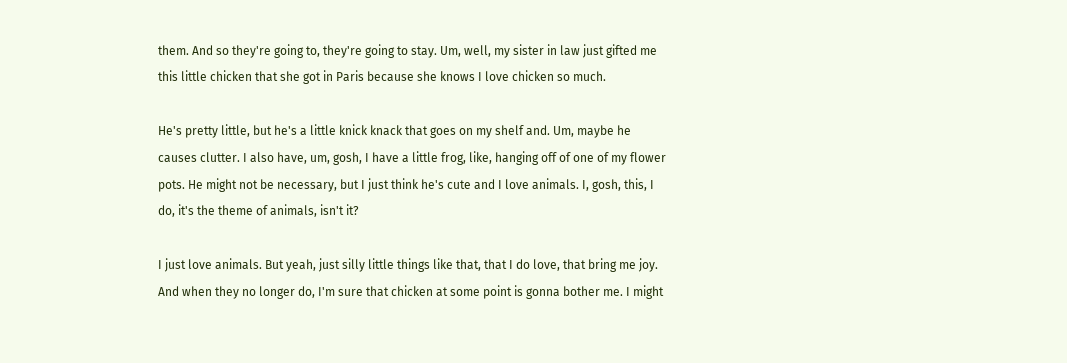them. And so they're going to, they're going to stay. Um, well, my sister in law just gifted me this little chicken that she got in Paris because she knows I love chicken so much.

He's pretty little, but he's a little knick knack that goes on my shelf and. Um, maybe he causes clutter. I also have, um, gosh, I have a little frog, like, hanging off of one of my flower pots. He might not be necessary, but I just think he's cute and I love animals. I, gosh, this, I do, it's the theme of animals, isn't it?

I just love animals. But yeah, just silly little things like that, that I do love, that bring me joy. And when they no longer do, I'm sure that chicken at some point is gonna bother me. I might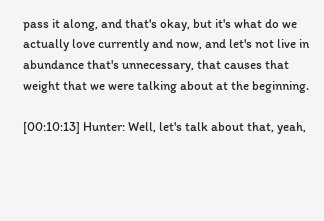pass it along, and that's okay, but it's what do we actually love currently and now, and let's not live in abundance that's unnecessary, that causes that weight that we were talking about at the beginning.

[00:10:13] Hunter: Well, let's talk about that, yeah,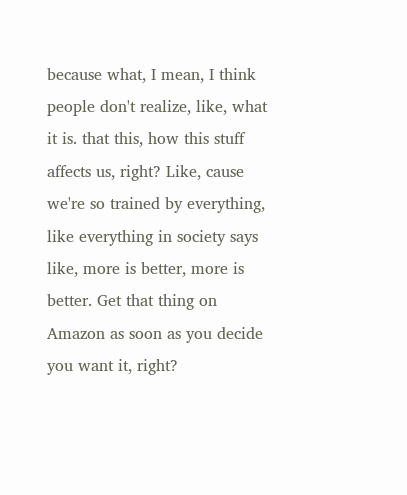because what, I mean, I think people don't realize, like, what it is. that this, how this stuff affects us, right? Like, cause we're so trained by everything, like everything in society says like, more is better, more is better. Get that thing on Amazon as soon as you decide you want it, right?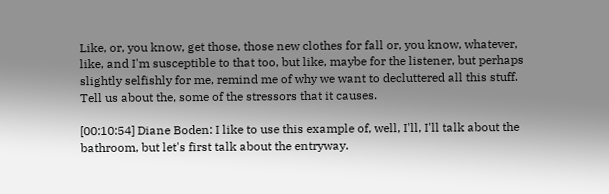Like, or, you know, get those, those new clothes for fall or, you know, whatever, like, and I'm susceptible to that too, but like, maybe for the listener, but perhaps slightly selfishly for me, remind me of why we want to decluttered all this stuff. Tell us about the, some of the stressors that it causes.

[00:10:54] Diane Boden: I like to use this example of, well, I'll, I'll talk about the bathroom, but let's first talk about the entryway.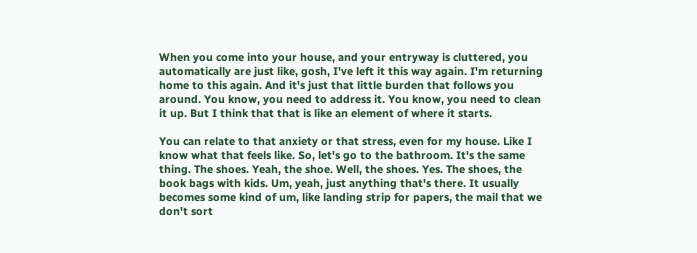When you come into your house, and your entryway is cluttered, you automatically are just like, gosh, I've left it this way again. I'm returning home to this again. And it's just that little burden that follows you around. You know, you need to address it. You know, you need to clean it up. But I think that that is like an element of where it starts.

You can relate to that anxiety or that stress, even for my house. Like I know what that feels like. So, let's go to the bathroom. It's the same thing. The shoes. Yeah, the shoe. Well, the shoes. Yes. The shoes, the book bags with kids. Um, yeah, just anything that's there. It usually becomes some kind of um, like landing strip for papers, the mail that we don't sort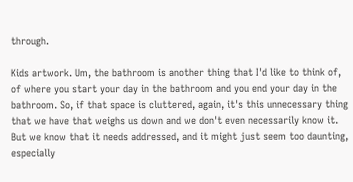through.

Kids artwork. Um, the bathroom is another thing that I'd like to think of, of where you start your day in the bathroom and you end your day in the bathroom. So, if that space is cluttered, again, it's this unnecessary thing that we have that weighs us down and we don't even necessarily know it. But we know that it needs addressed, and it might just seem too daunting, especially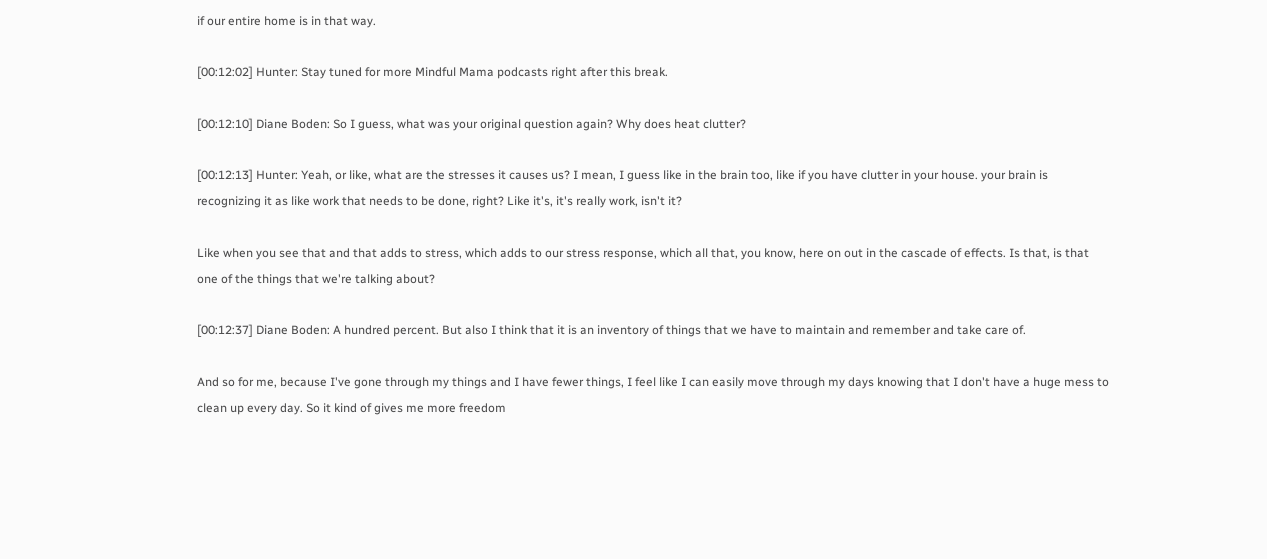if our entire home is in that way.

[00:12:02] Hunter: Stay tuned for more Mindful Mama podcasts right after this break.

[00:12:10] Diane Boden: So I guess, what was your original question again? Why does heat clutter?

[00:12:13] Hunter: Yeah, or like, what are the stresses it causes us? I mean, I guess like in the brain too, like if you have clutter in your house. your brain is recognizing it as like work that needs to be done, right? Like it's, it's really work, isn't it?

Like when you see that and that adds to stress, which adds to our stress response, which all that, you know, here on out in the cascade of effects. Is that, is that one of the things that we're talking about?

[00:12:37] Diane Boden: A hundred percent. But also I think that it is an inventory of things that we have to maintain and remember and take care of.

And so for me, because I've gone through my things and I have fewer things, I feel like I can easily move through my days knowing that I don't have a huge mess to clean up every day. So it kind of gives me more freedom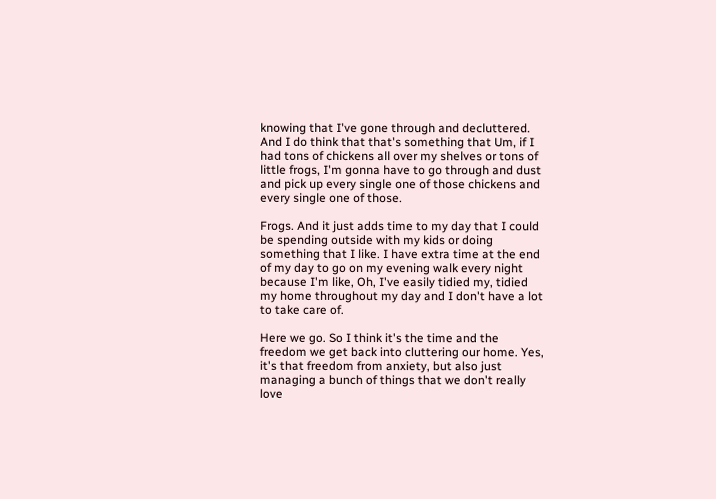knowing that I've gone through and decluttered. And I do think that that's something that Um, if I had tons of chickens all over my shelves or tons of little frogs, I'm gonna have to go through and dust and pick up every single one of those chickens and every single one of those.

Frogs. And it just adds time to my day that I could be spending outside with my kids or doing something that I like. I have extra time at the end of my day to go on my evening walk every night because I'm like, Oh, I've easily tidied my, tidied my home throughout my day and I don't have a lot to take care of.

Here we go. So I think it's the time and the freedom we get back into cluttering our home. Yes, it's that freedom from anxiety, but also just managing a bunch of things that we don't really love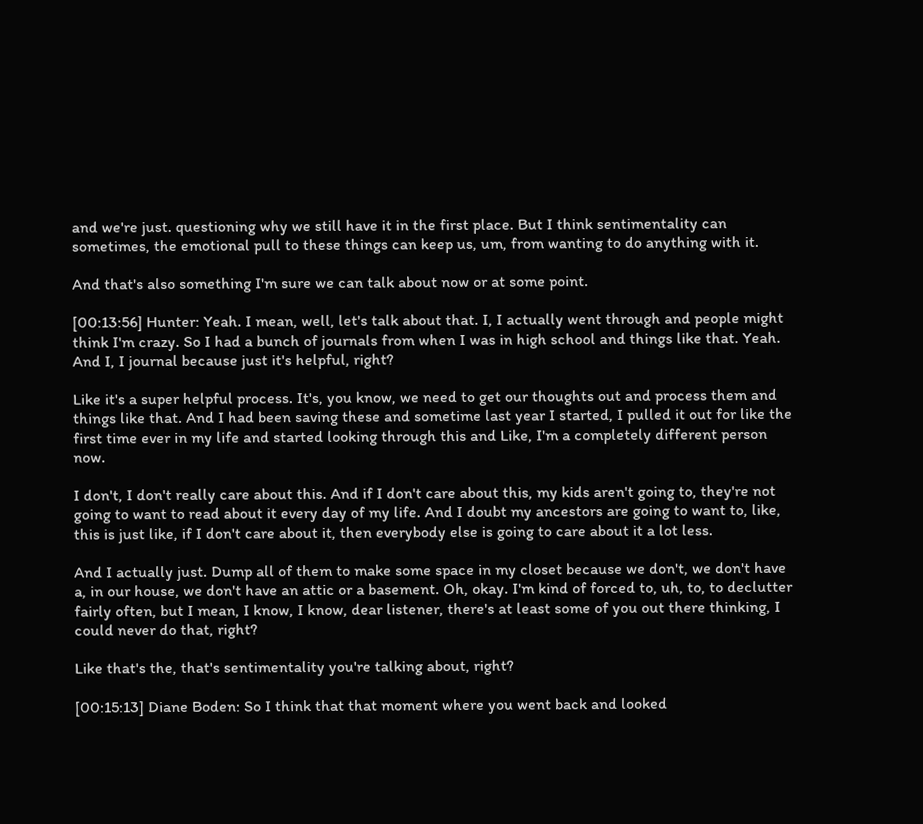and we're just. questioning why we still have it in the first place. But I think sentimentality can sometimes, the emotional pull to these things can keep us, um, from wanting to do anything with it.

And that's also something I'm sure we can talk about now or at some point.

[00:13:56] Hunter: Yeah. I mean, well, let's talk about that. I, I actually went through and people might think I'm crazy. So I had a bunch of journals from when I was in high school and things like that. Yeah. And I, I journal because just it's helpful, right?

Like it's a super helpful process. It's, you know, we need to get our thoughts out and process them and things like that. And I had been saving these and sometime last year I started, I pulled it out for like the first time ever in my life and started looking through this and Like, I'm a completely different person now.

I don't, I don't really care about this. And if I don't care about this, my kids aren't going to, they're not going to want to read about it every day of my life. And I doubt my ancestors are going to want to, like, this is just like, if I don't care about it, then everybody else is going to care about it a lot less.

And I actually just. Dump all of them to make some space in my closet because we don't, we don't have a, in our house, we don't have an attic or a basement. Oh, okay. I'm kind of forced to, uh, to, to declutter fairly often, but I mean, I know, I know, dear listener, there's at least some of you out there thinking, I could never do that, right?

Like that's the, that's sentimentality you're talking about, right?

[00:15:13] Diane Boden: So I think that that moment where you went back and looked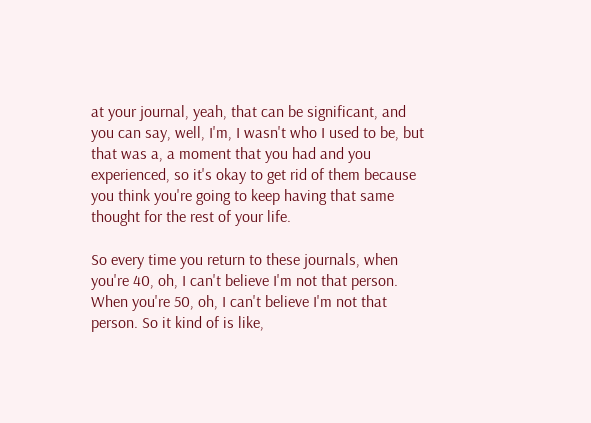at your journal, yeah, that can be significant, and you can say, well, I'm, I wasn't who I used to be, but that was a, a moment that you had and you experienced, so it's okay to get rid of them because you think you're going to keep having that same thought for the rest of your life.

So every time you return to these journals, when you're 40, oh, I can't believe I'm not that person. When you're 50, oh, I can't believe I'm not that person. So it kind of is like,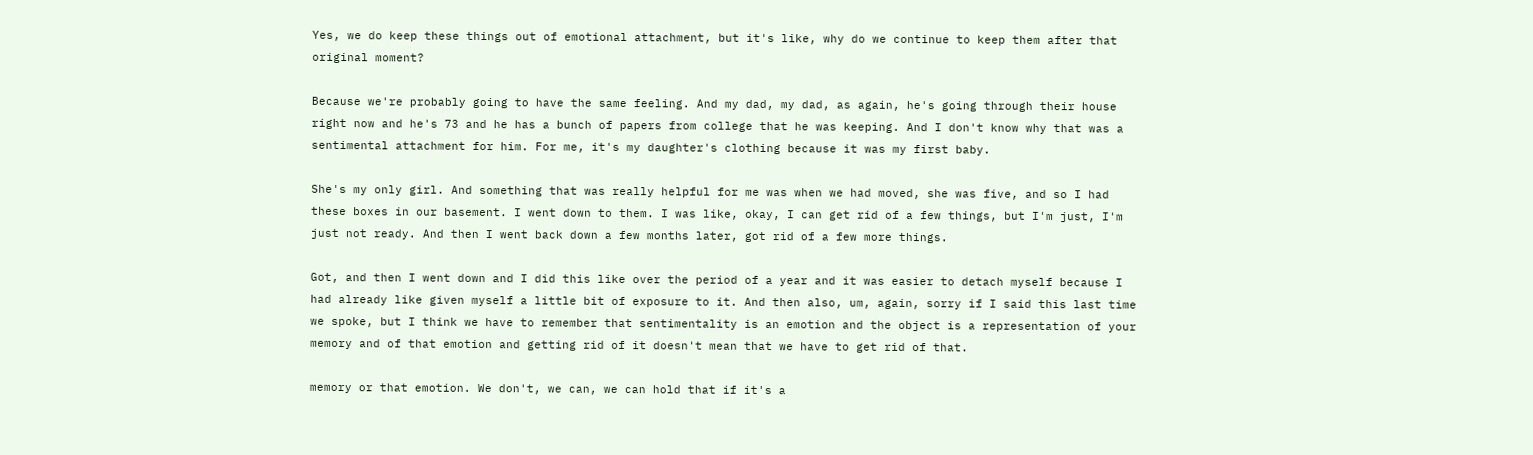Yes, we do keep these things out of emotional attachment, but it's like, why do we continue to keep them after that original moment?

Because we're probably going to have the same feeling. And my dad, my dad, as again, he's going through their house right now and he's 73 and he has a bunch of papers from college that he was keeping. And I don't know why that was a sentimental attachment for him. For me, it's my daughter's clothing because it was my first baby.

She's my only girl. And something that was really helpful for me was when we had moved, she was five, and so I had these boxes in our basement. I went down to them. I was like, okay, I can get rid of a few things, but I'm just, I'm just not ready. And then I went back down a few months later, got rid of a few more things.

Got, and then I went down and I did this like over the period of a year and it was easier to detach myself because I had already like given myself a little bit of exposure to it. And then also, um, again, sorry if I said this last time we spoke, but I think we have to remember that sentimentality is an emotion and the object is a representation of your memory and of that emotion and getting rid of it doesn't mean that we have to get rid of that.

memory or that emotion. We don't, we can, we can hold that if it's a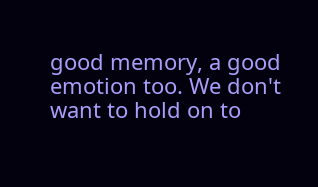good memory, a good emotion too. We don't want to hold on to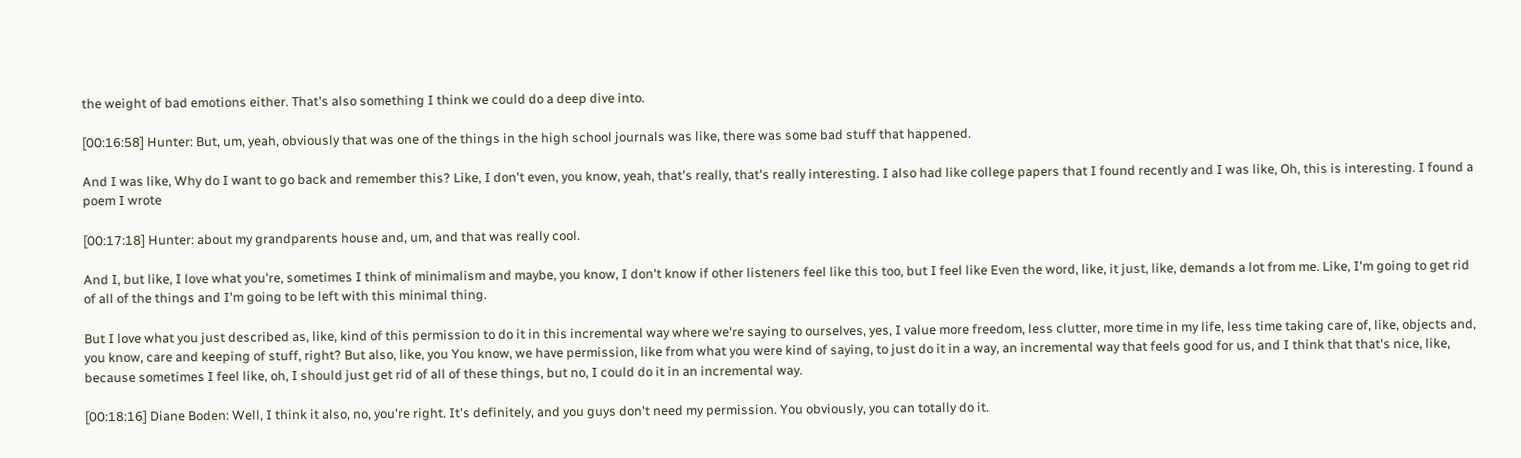the weight of bad emotions either. That's also something I think we could do a deep dive into.

[00:16:58] Hunter: But, um, yeah, obviously that was one of the things in the high school journals was like, there was some bad stuff that happened.

And I was like, Why do I want to go back and remember this? Like, I don't even, you know, yeah, that's really, that's really interesting. I also had like college papers that I found recently and I was like, Oh, this is interesting. I found a poem I wrote

[00:17:18] Hunter: about my grandparents house and, um, and that was really cool.

And I, but like, I love what you're, sometimes I think of minimalism and maybe, you know, I don't know if other listeners feel like this too, but I feel like Even the word, like, it just, like, demands a lot from me. Like, I'm going to get rid of all of the things and I'm going to be left with this minimal thing.

But I love what you just described as, like, kind of this permission to do it in this incremental way where we're saying to ourselves, yes, I value more freedom, less clutter, more time in my life, less time taking care of, like, objects and, you know, care and keeping of stuff, right? But also, like, you You know, we have permission, like from what you were kind of saying, to just do it in a way, an incremental way that feels good for us, and I think that that's nice, like, because sometimes I feel like, oh, I should just get rid of all of these things, but no, I could do it in an incremental way.

[00:18:16] Diane Boden: Well, I think it also, no, you're right. It's definitely, and you guys don't need my permission. You obviously, you can totally do it.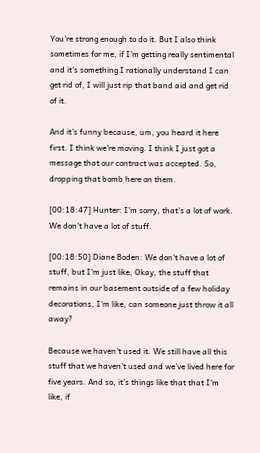You're strong enough to do it. But I also think sometimes for me, if I'm getting really sentimental and it's something I rationally understand I can get rid of, I will just rip that band aid and get rid of it.

And it's funny because, um, you heard it here first. I think we're moving. I think I just got a message that our contract was accepted. So, dropping that bomb here on them.

[00:18:47] Hunter: I'm sorry, that's a lot of work. We don't have a lot of stuff.

[00:18:50] Diane Boden: We don't have a lot of stuff, but I'm just like, Okay, the stuff that remains in our basement outside of a few holiday decorations, I'm like, can someone just throw it all away?

Because we haven't used it. We still have all this stuff that we haven't used and we've lived here for five years. And so, it's things like that that I'm like, if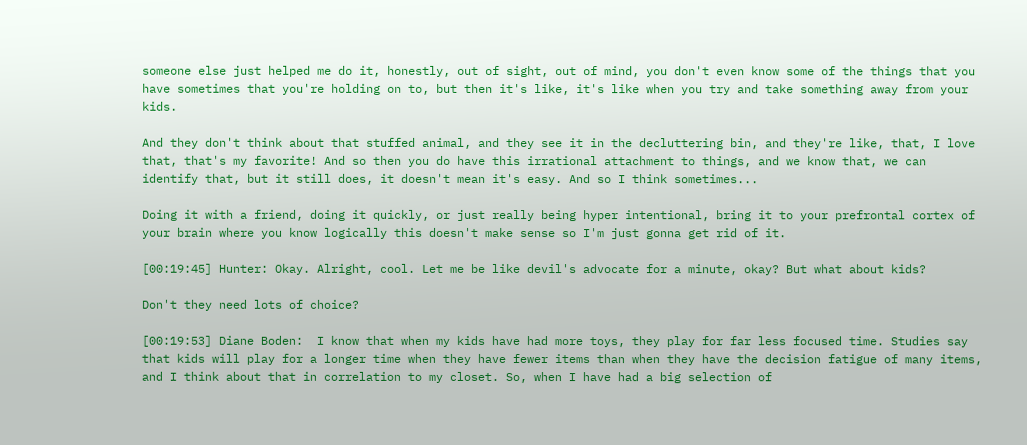someone else just helped me do it, honestly, out of sight, out of mind, you don't even know some of the things that you have sometimes that you're holding on to, but then it's like, it's like when you try and take something away from your kids.

And they don't think about that stuffed animal, and they see it in the decluttering bin, and they're like, that, I love that, that's my favorite! And so then you do have this irrational attachment to things, and we know that, we can identify that, but it still does, it doesn't mean it's easy. And so I think sometimes...

Doing it with a friend, doing it quickly, or just really being hyper intentional, bring it to your prefrontal cortex of your brain where you know logically this doesn't make sense so I'm just gonna get rid of it.

[00:19:45] Hunter: Okay. Alright, cool. Let me be like devil's advocate for a minute, okay? But what about kids?

Don't they need lots of choice?

[00:19:53] Diane Boden:  I know that when my kids have had more toys, they play for far less focused time. Studies say that kids will play for a longer time when they have fewer items than when they have the decision fatigue of many items, and I think about that in correlation to my closet. So, when I have had a big selection of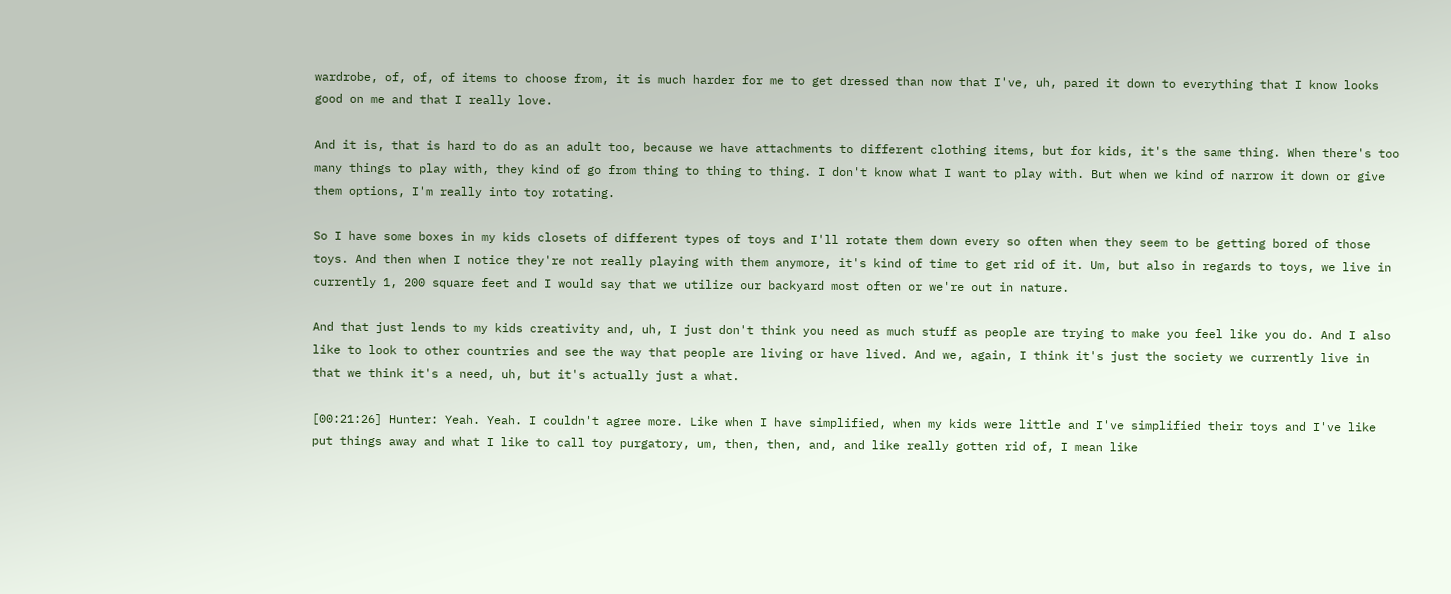wardrobe, of, of, of items to choose from, it is much harder for me to get dressed than now that I've, uh, pared it down to everything that I know looks good on me and that I really love.

And it is, that is hard to do as an adult too, because we have attachments to different clothing items, but for kids, it's the same thing. When there's too many things to play with, they kind of go from thing to thing to thing. I don't know what I want to play with. But when we kind of narrow it down or give them options, I'm really into toy rotating.

So I have some boxes in my kids closets of different types of toys and I'll rotate them down every so often when they seem to be getting bored of those toys. And then when I notice they're not really playing with them anymore, it's kind of time to get rid of it. Um, but also in regards to toys, we live in currently 1, 200 square feet and I would say that we utilize our backyard most often or we're out in nature.

And that just lends to my kids creativity and, uh, I just don't think you need as much stuff as people are trying to make you feel like you do. And I also like to look to other countries and see the way that people are living or have lived. And we, again, I think it's just the society we currently live in that we think it's a need, uh, but it's actually just a what.

[00:21:26] Hunter: Yeah. Yeah. I couldn't agree more. Like when I have simplified, when my kids were little and I've simplified their toys and I've like put things away and what I like to call toy purgatory, um, then, then, and, and like really gotten rid of, I mean like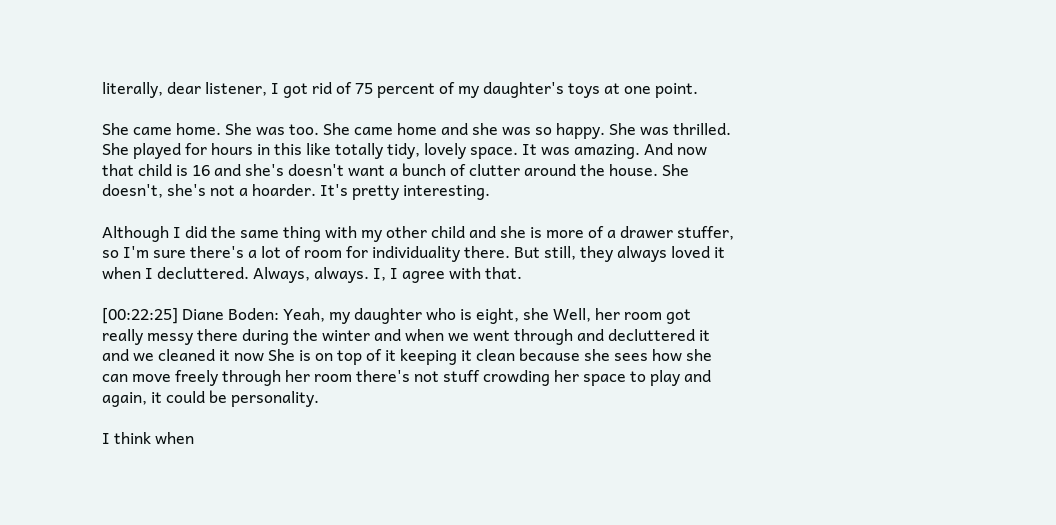literally, dear listener, I got rid of 75 percent of my daughter's toys at one point.

She came home. She was too. She came home and she was so happy. She was thrilled. She played for hours in this like totally tidy, lovely space. It was amazing. And now that child is 16 and she's doesn't want a bunch of clutter around the house. She doesn't, she's not a hoarder. It's pretty interesting.

Although I did the same thing with my other child and she is more of a drawer stuffer, so I'm sure there's a lot of room for individuality there. But still, they always loved it when I decluttered. Always, always. I, I agree with that.

[00:22:25] Diane Boden: Yeah, my daughter who is eight, she Well, her room got really messy there during the winter and when we went through and decluttered it and we cleaned it now She is on top of it keeping it clean because she sees how she can move freely through her room there's not stuff crowding her space to play and again, it could be personality.

I think when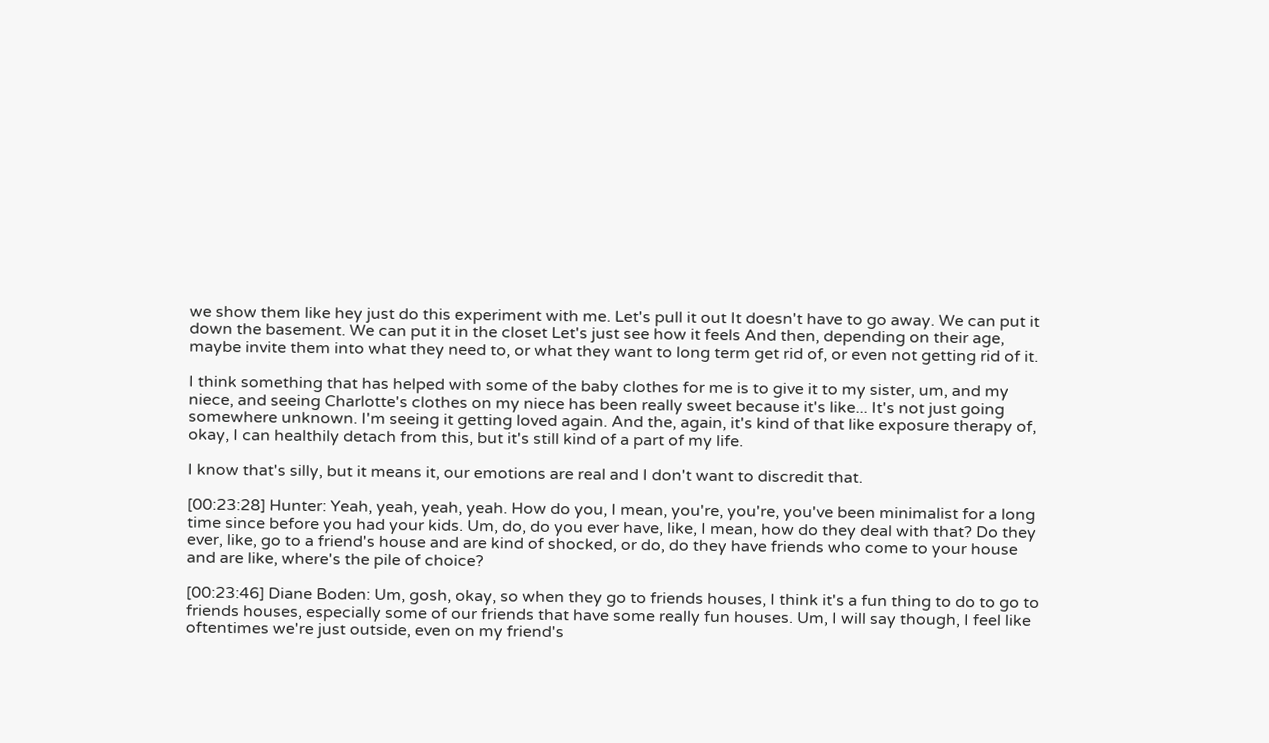we show them like hey just do this experiment with me. Let's pull it out It doesn't have to go away. We can put it down the basement. We can put it in the closet Let's just see how it feels And then, depending on their age, maybe invite them into what they need to, or what they want to long term get rid of, or even not getting rid of it.

I think something that has helped with some of the baby clothes for me is to give it to my sister, um, and my niece, and seeing Charlotte's clothes on my niece has been really sweet because it's like... It's not just going somewhere unknown. I'm seeing it getting loved again. And the, again, it's kind of that like exposure therapy of, okay, I can healthily detach from this, but it's still kind of a part of my life.

I know that's silly, but it means it, our emotions are real and I don't want to discredit that.

[00:23:28] Hunter: Yeah, yeah, yeah, yeah. How do you, I mean, you're, you're, you've been minimalist for a long time since before you had your kids. Um, do, do you ever have, like, I mean, how do they deal with that? Do they ever, like, go to a friend's house and are kind of shocked, or do, do they have friends who come to your house and are like, where's the pile of choice?

[00:23:46] Diane Boden: Um, gosh, okay, so when they go to friends houses, I think it's a fun thing to do to go to friends houses, especially some of our friends that have some really fun houses. Um, I will say though, I feel like oftentimes we're just outside, even on my friend's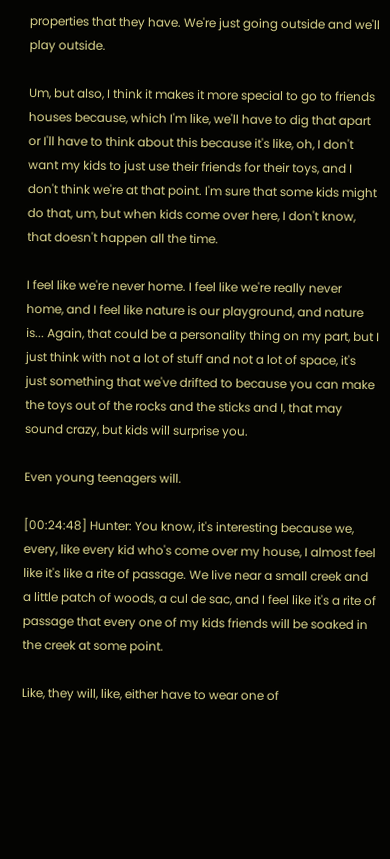properties that they have. We're just going outside and we'll play outside.

Um, but also, I think it makes it more special to go to friends houses because, which I'm like, we'll have to dig that apart or I'll have to think about this because it's like, oh, I don't want my kids to just use their friends for their toys, and I don't think we're at that point. I'm sure that some kids might do that, um, but when kids come over here, I don't know, that doesn't happen all the time.

I feel like we're never home. I feel like we're really never home, and I feel like nature is our playground, and nature is... Again, that could be a personality thing on my part, but I just think with not a lot of stuff and not a lot of space, it's just something that we've drifted to because you can make the toys out of the rocks and the sticks and I, that may sound crazy, but kids will surprise you.

Even young teenagers will.

[00:24:48] Hunter: You know, it's interesting because we, every, like every kid who's come over my house, I almost feel like it's like a rite of passage. We live near a small creek and a little patch of woods, a cul de sac, and I feel like it's a rite of passage that every one of my kids friends will be soaked in the creek at some point.

Like, they will, like, either have to wear one of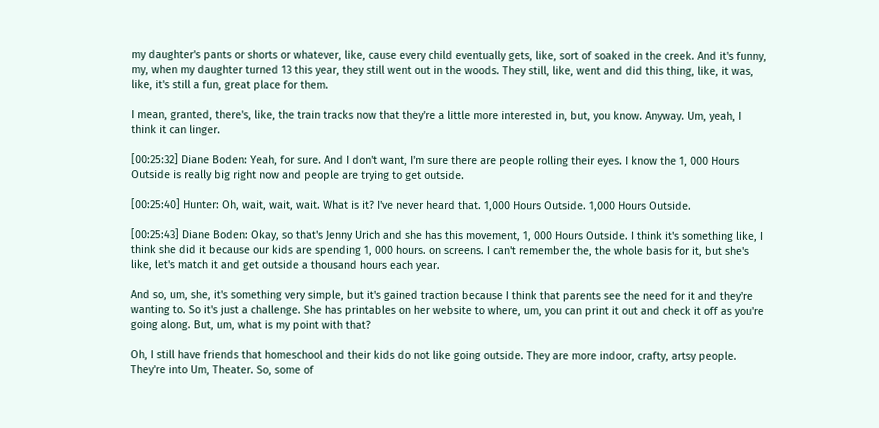my daughter's pants or shorts or whatever, like, cause every child eventually gets, like, sort of soaked in the creek. And it's funny, my, when my daughter turned 13 this year, they still went out in the woods. They still, like, went and did this thing, like, it was, like, it's still a fun, great place for them.

I mean, granted, there's, like, the train tracks now that they're a little more interested in, but, you know. Anyway. Um, yeah, I think it can linger.

[00:25:32] Diane Boden: Yeah, for sure. And I don't want, I'm sure there are people rolling their eyes. I know the 1, 000 Hours Outside is really big right now and people are trying to get outside.

[00:25:40] Hunter: Oh, wait, wait, wait. What is it? I've never heard that. 1,000 Hours Outside. 1,000 Hours Outside.

[00:25:43] Diane Boden: Okay, so that's Jenny Urich and she has this movement, 1, 000 Hours Outside. I think it's something like, I think she did it because our kids are spending 1, 000 hours. on screens. I can't remember the, the whole basis for it, but she's like, let's match it and get outside a thousand hours each year.

And so, um, she, it's something very simple, but it's gained traction because I think that parents see the need for it and they're wanting to. So it's just a challenge. She has printables on her website to where, um, you can print it out and check it off as you're going along. But, um, what is my point with that?

Oh, I still have friends that homeschool and their kids do not like going outside. They are more indoor, crafty, artsy people. They're into Um, Theater. So, some of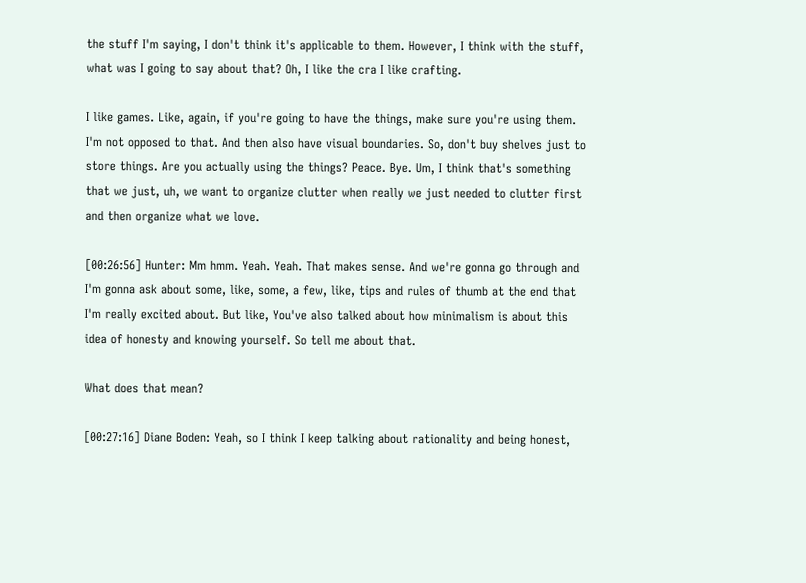the stuff I'm saying, I don't think it's applicable to them. However, I think with the stuff, what was I going to say about that? Oh, I like the cra I like crafting.

I like games. Like, again, if you're going to have the things, make sure you're using them. I'm not opposed to that. And then also have visual boundaries. So, don't buy shelves just to store things. Are you actually using the things? Peace. Bye. Um, I think that's something that we just, uh, we want to organize clutter when really we just needed to clutter first and then organize what we love.

[00:26:56] Hunter: Mm hmm. Yeah. Yeah. That makes sense. And we're gonna go through and I'm gonna ask about some, like, some, a few, like, tips and rules of thumb at the end that I'm really excited about. But like, You've also talked about how minimalism is about this idea of honesty and knowing yourself. So tell me about that.

What does that mean?

[00:27:16] Diane Boden: Yeah, so I think I keep talking about rationality and being honest,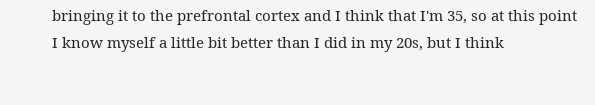bringing it to the prefrontal cortex and I think that I'm 35, so at this point I know myself a little bit better than I did in my 20s, but I think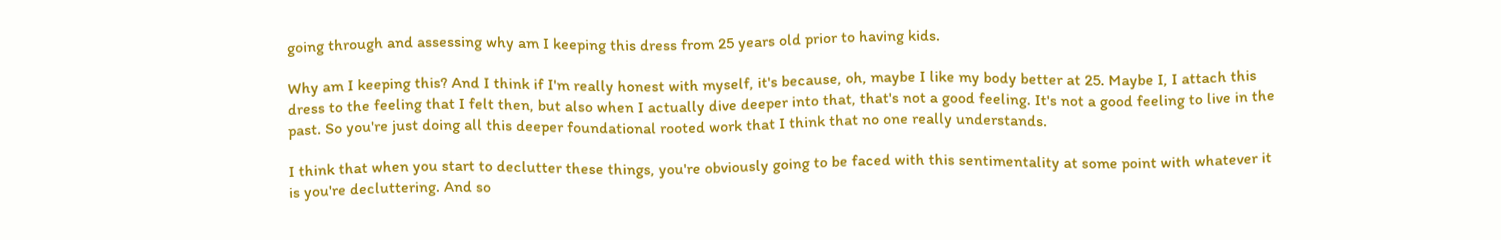going through and assessing why am I keeping this dress from 25 years old prior to having kids.

Why am I keeping this? And I think if I'm really honest with myself, it's because, oh, maybe I like my body better at 25. Maybe I, I attach this dress to the feeling that I felt then, but also when I actually dive deeper into that, that's not a good feeling. It's not a good feeling to live in the past. So you're just doing all this deeper foundational rooted work that I think that no one really understands.

I think that when you start to declutter these things, you're obviously going to be faced with this sentimentality at some point with whatever it is you're decluttering. And so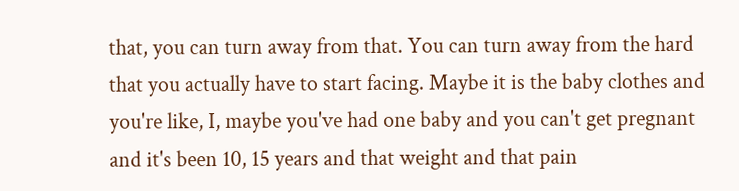that, you can turn away from that. You can turn away from the hard that you actually have to start facing. Maybe it is the baby clothes and you're like, I, maybe you've had one baby and you can't get pregnant and it's been 10, 15 years and that weight and that pain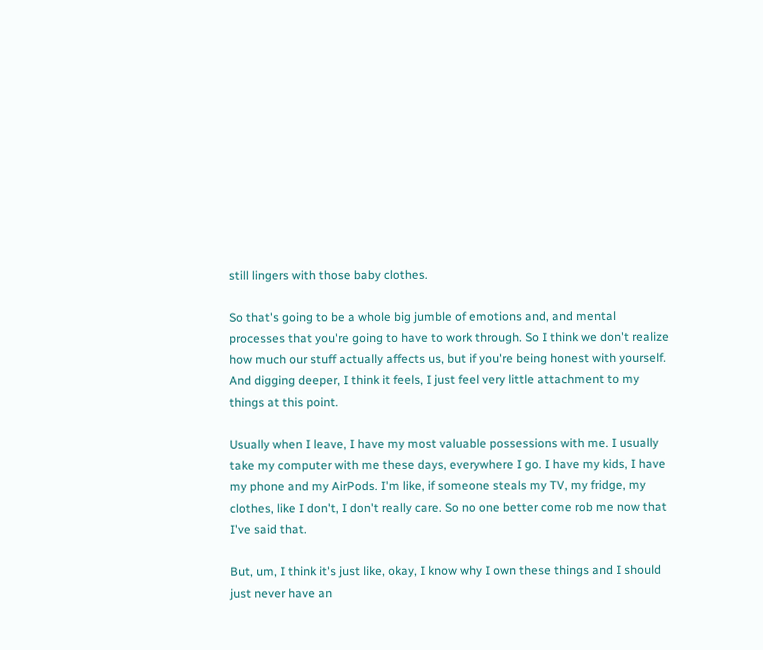still lingers with those baby clothes.

So that's going to be a whole big jumble of emotions and, and mental processes that you're going to have to work through. So I think we don't realize how much our stuff actually affects us, but if you're being honest with yourself. And digging deeper, I think it feels, I just feel very little attachment to my things at this point.

Usually when I leave, I have my most valuable possessions with me. I usually take my computer with me these days, everywhere I go. I have my kids, I have my phone and my AirPods. I'm like, if someone steals my TV, my fridge, my clothes, like I don't, I don't really care. So no one better come rob me now that I've said that.

But, um, I think it's just like, okay, I know why I own these things and I should just never have an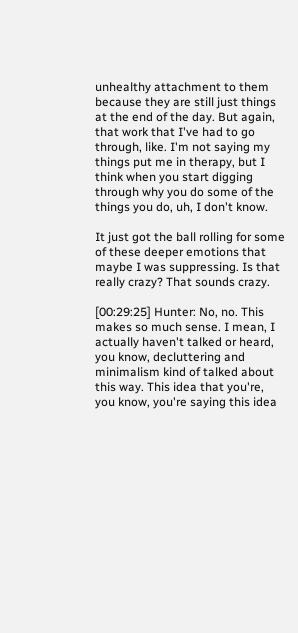unhealthy attachment to them because they are still just things at the end of the day. But again, that work that I've had to go through, like. I'm not saying my things put me in therapy, but I think when you start digging through why you do some of the things you do, uh, I don't know.

It just got the ball rolling for some of these deeper emotions that maybe I was suppressing. Is that really crazy? That sounds crazy.

[00:29:25] Hunter: No, no. This makes so much sense. I mean, I actually haven't talked or heard, you know, decluttering and minimalism kind of talked about this way. This idea that you're, you know, you're saying this idea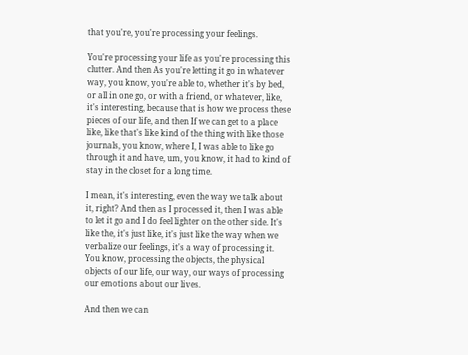that you're, you're processing your feelings.

You're processing your life as you're processing this clutter. And then As you're letting it go in whatever way, you know, you're able to, whether it's by bed, or all in one go, or with a friend, or whatever, like, it's interesting, because that is how we process these pieces of our life, and then If we can get to a place like, like that's like kind of the thing with like those journals, you know, where I, I was able to like go through it and have, um, you know, it had to kind of stay in the closet for a long time.

I mean, it's interesting, even the way we talk about it, right? And then as I processed it, then I was able to let it go and I do feel lighter on the other side. It's like the, it's just like, it's just like the way when we verbalize our feelings, it's a way of processing it. You know, processing the objects, the physical objects of our life, our way, our ways of processing our emotions about our lives.

And then we can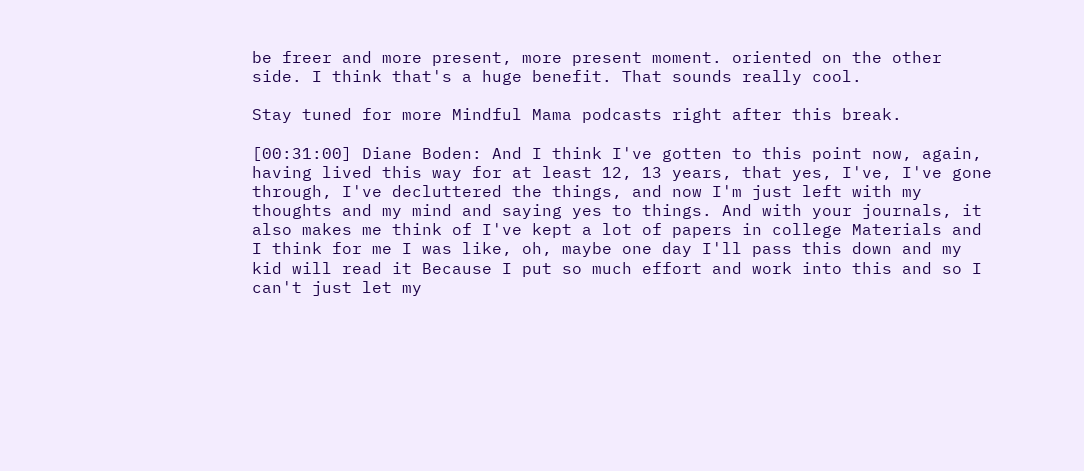be freer and more present, more present moment. oriented on the other side. I think that's a huge benefit. That sounds really cool.

Stay tuned for more Mindful Mama podcasts right after this break.

[00:31:00] Diane Boden: And I think I've gotten to this point now, again, having lived this way for at least 12, 13 years, that yes, I've, I've gone through, I've decluttered the things, and now I'm just left with my thoughts and my mind and saying yes to things. And with your journals, it also makes me think of I've kept a lot of papers in college Materials and I think for me I was like, oh, maybe one day I'll pass this down and my kid will read it Because I put so much effort and work into this and so I can't just let my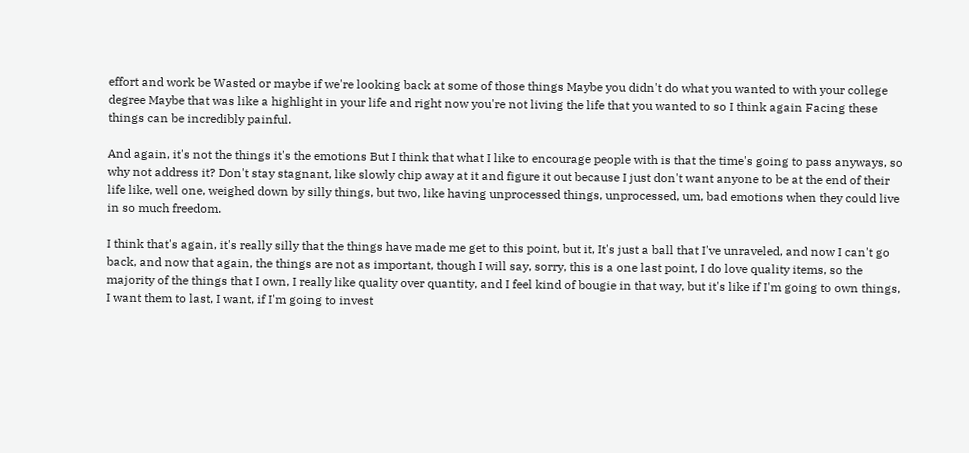effort and work be Wasted or maybe if we're looking back at some of those things Maybe you didn't do what you wanted to with your college degree Maybe that was like a highlight in your life and right now you're not living the life that you wanted to so I think again Facing these things can be incredibly painful.

And again, it's not the things it's the emotions But I think that what I like to encourage people with is that the time's going to pass anyways, so why not address it? Don't stay stagnant, like slowly chip away at it and figure it out because I just don't want anyone to be at the end of their life like, well one, weighed down by silly things, but two, like having unprocessed things, unprocessed, um, bad emotions when they could live in so much freedom.

I think that's again, it's really silly that the things have made me get to this point, but it, It's just a ball that I've unraveled, and now I can't go back, and now that again, the things are not as important, though I will say, sorry, this is a one last point, I do love quality items, so the majority of the things that I own, I really like quality over quantity, and I feel kind of bougie in that way, but it's like if I'm going to own things, I want them to last, I want, if I'm going to invest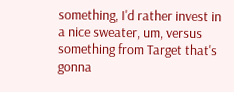something, I'd rather invest in a nice sweater, um, versus something from Target that's gonna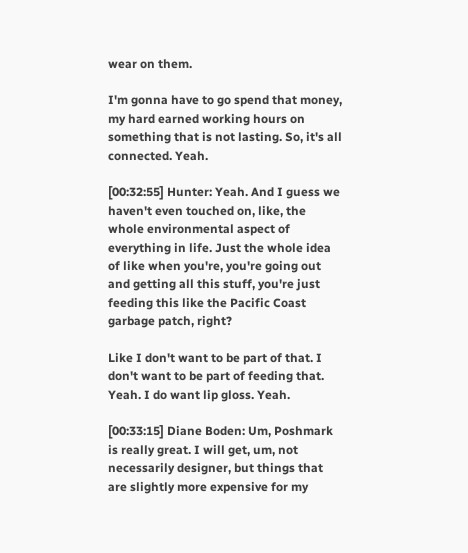wear on them.

I'm gonna have to go spend that money, my hard earned working hours on something that is not lasting. So, it's all connected. Yeah.

[00:32:55] Hunter: Yeah. And I guess we haven't even touched on, like, the whole environmental aspect of everything in life. Just the whole idea of like when you're, you're going out and getting all this stuff, you're just feeding this like the Pacific Coast garbage patch, right?

Like I don't want to be part of that. I don't want to be part of feeding that. Yeah. I do want lip gloss. Yeah.

[00:33:15] Diane Boden: Um, Poshmark is really great. I will get, um, not necessarily designer, but things that are slightly more expensive for my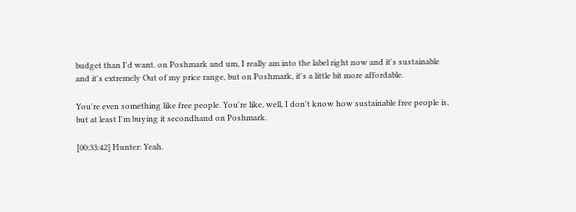budget than I'd want. on Poshmark and um, I really am into the label right now and it's sustainable and it's extremely Out of my price range, but on Poshmark, it's a little bit more affordable.

You're even something like free people. You're like, well, I don't know how sustainable free people is, but at least I'm buying it secondhand on Poshmark.

[00:33:42] Hunter: Yeah.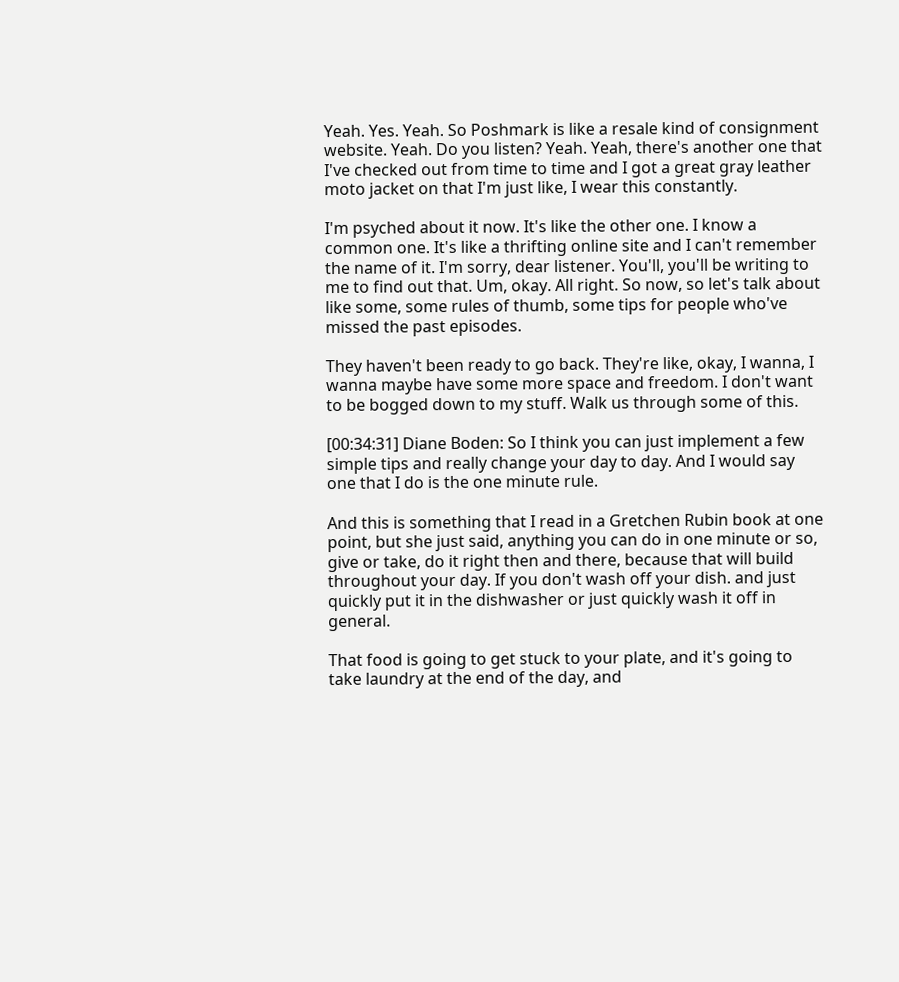Yeah. Yes. Yeah. So Poshmark is like a resale kind of consignment website. Yeah. Do you listen? Yeah. Yeah, there's another one that I've checked out from time to time and I got a great gray leather moto jacket on that I'm just like, I wear this constantly.

I'm psyched about it now. It's like the other one. I know a common one. It's like a thrifting online site and I can't remember the name of it. I'm sorry, dear listener. You'll, you'll be writing to me to find out that. Um, okay. All right. So now, so let's talk about like some, some rules of thumb, some tips for people who've missed the past episodes.

They haven't been ready to go back. They're like, okay, I wanna, I wanna maybe have some more space and freedom. I don't want to be bogged down to my stuff. Walk us through some of this.

[00:34:31] Diane Boden: So I think you can just implement a few simple tips and really change your day to day. And I would say one that I do is the one minute rule.

And this is something that I read in a Gretchen Rubin book at one point, but she just said, anything you can do in one minute or so, give or take, do it right then and there, because that will build throughout your day. If you don't wash off your dish. and just quickly put it in the dishwasher or just quickly wash it off in general.

That food is going to get stuck to your plate, and it's going to take laundry at the end of the day, and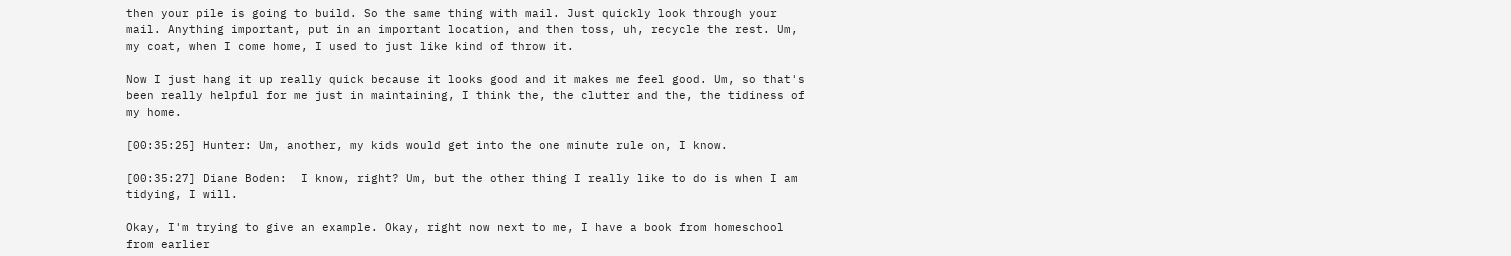then your pile is going to build. So the same thing with mail. Just quickly look through your mail. Anything important, put in an important location, and then toss, uh, recycle the rest. Um, my coat, when I come home, I used to just like kind of throw it.

Now I just hang it up really quick because it looks good and it makes me feel good. Um, so that's been really helpful for me just in maintaining, I think the, the clutter and the, the tidiness of my home.

[00:35:25] Hunter: Um, another, my kids would get into the one minute rule on, I know.

[00:35:27] Diane Boden:  I know, right? Um, but the other thing I really like to do is when I am tidying, I will.

Okay, I'm trying to give an example. Okay, right now next to me, I have a book from homeschool from earlier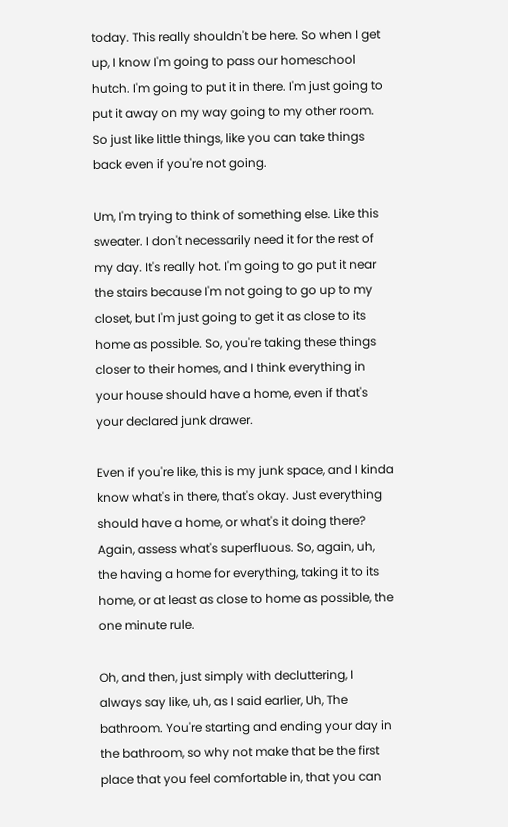today. This really shouldn't be here. So when I get up, I know I'm going to pass our homeschool hutch. I'm going to put it in there. I'm just going to put it away on my way going to my other room. So just like little things, like you can take things back even if you're not going.

Um, I'm trying to think of something else. Like this sweater. I don't necessarily need it for the rest of my day. It's really hot. I'm going to go put it near the stairs because I'm not going to go up to my closet, but I'm just going to get it as close to its home as possible. So, you're taking these things closer to their homes, and I think everything in your house should have a home, even if that's your declared junk drawer.

Even if you're like, this is my junk space, and I kinda know what's in there, that's okay. Just everything should have a home, or what's it doing there? Again, assess what's superfluous. So, again, uh, the having a home for everything, taking it to its home, or at least as close to home as possible, the one minute rule.

Oh, and then, just simply with decluttering, I always say like, uh, as I said earlier, Uh, The bathroom. You're starting and ending your day in the bathroom, so why not make that be the first place that you feel comfortable in, that you can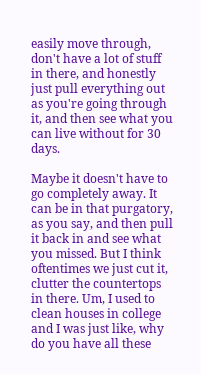easily move through, don't have a lot of stuff in there, and honestly just pull everything out as you're going through it, and then see what you can live without for 30 days.

Maybe it doesn't have to go completely away. It can be in that purgatory, as you say, and then pull it back in and see what you missed. But I think oftentimes we just cut it, clutter the countertops in there. Um, I used to clean houses in college and I was just like, why do you have all these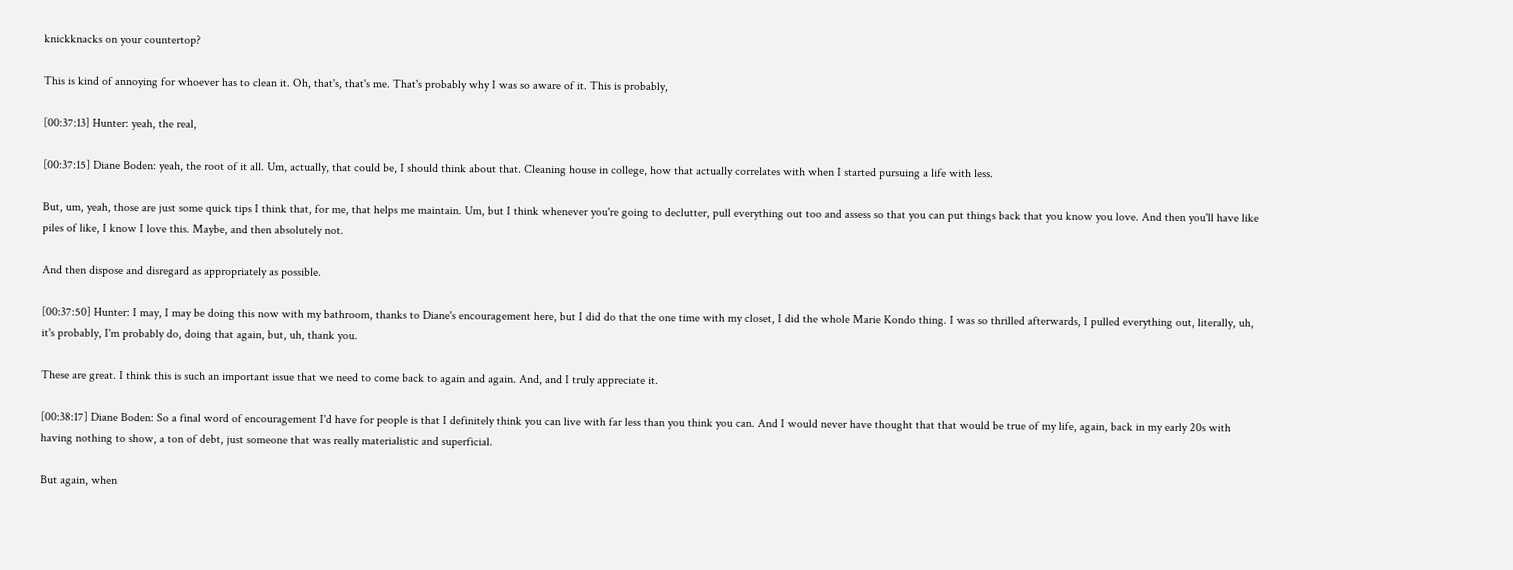knickknacks on your countertop?

This is kind of annoying for whoever has to clean it. Oh, that's, that's me. That's probably why I was so aware of it. This is probably,

[00:37:13] Hunter: yeah, the real,

[00:37:15] Diane Boden: yeah, the root of it all. Um, actually, that could be, I should think about that. Cleaning house in college, how that actually correlates with when I started pursuing a life with less.

But, um, yeah, those are just some quick tips I think that, for me, that helps me maintain. Um, but I think whenever you're going to declutter, pull everything out too and assess so that you can put things back that you know you love. And then you'll have like piles of like, I know I love this. Maybe, and then absolutely not.

And then dispose and disregard as appropriately as possible.

[00:37:50] Hunter: I may, I may be doing this now with my bathroom, thanks to Diane's encouragement here, but I did do that the one time with my closet, I did the whole Marie Kondo thing. I was so thrilled afterwards, I pulled everything out, literally, uh, it's probably, I'm probably do, doing that again, but, uh, thank you.

These are great. I think this is such an important issue that we need to come back to again and again. And, and I truly appreciate it.

[00:38:17] Diane Boden: So a final word of encouragement I'd have for people is that I definitely think you can live with far less than you think you can. And I would never have thought that that would be true of my life, again, back in my early 20s with having nothing to show, a ton of debt, just someone that was really materialistic and superficial.

But again, when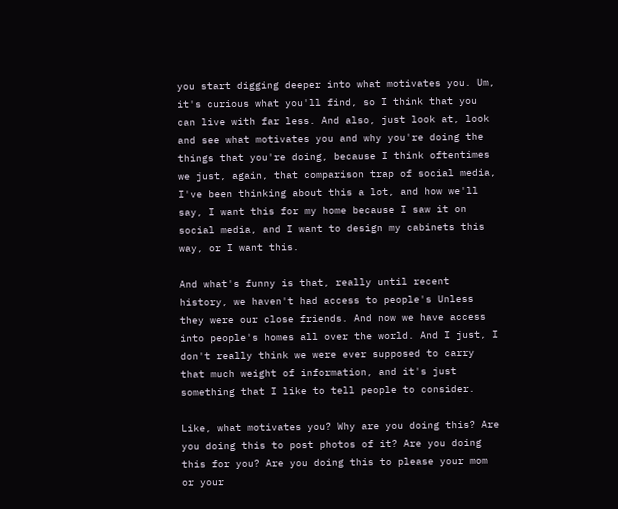you start digging deeper into what motivates you. Um, it's curious what you'll find, so I think that you can live with far less. And also, just look at, look and see what motivates you and why you're doing the things that you're doing, because I think oftentimes we just, again, that comparison trap of social media, I've been thinking about this a lot, and how we'll say, I want this for my home because I saw it on social media, and I want to design my cabinets this way, or I want this.

And what's funny is that, really until recent history, we haven't had access to people's Unless they were our close friends. And now we have access into people's homes all over the world. And I just, I don't really think we were ever supposed to carry that much weight of information, and it's just something that I like to tell people to consider.

Like, what motivates you? Why are you doing this? Are you doing this to post photos of it? Are you doing this for you? Are you doing this to please your mom or your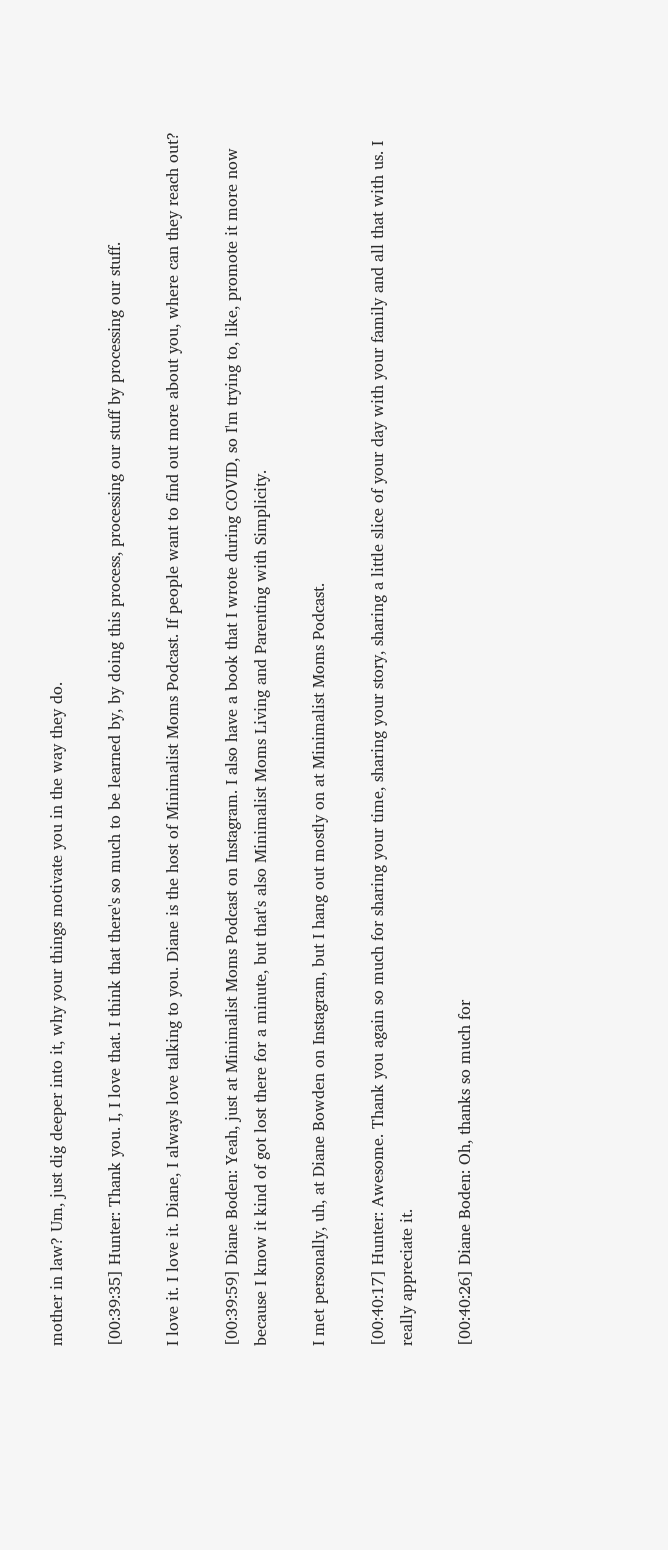mother in law? Um, just dig deeper into it, why your things motivate you in the way they do.

[00:39:35] Hunter: Thank you. I, I love that. I think that there's so much to be learned by, by doing this process, processing our stuff by processing our stuff.

I love it. I love it. Diane, I always love talking to you. Diane is the host of Minimalist Moms Podcast. If people want to find out more about you, where can they reach out?

[00:39:59] Diane Boden: Yeah, just at Minimalist Moms Podcast on Instagram. I also have a book that I wrote during COVID, so I'm trying to, like, promote it more now because I know it kind of got lost there for a minute, but that's also Minimalist Moms Living and Parenting with Simplicity.

I met personally, uh, at Diane Bowden on Instagram, but I hang out mostly on at Minimalist Moms Podcast.

[00:40:17] Hunter: Awesome. Thank you again so much for sharing your time, sharing your story, sharing a little slice of your day with your family and all that with us. I really appreciate it.

[00:40:26] Diane Boden: Oh, thanks so much for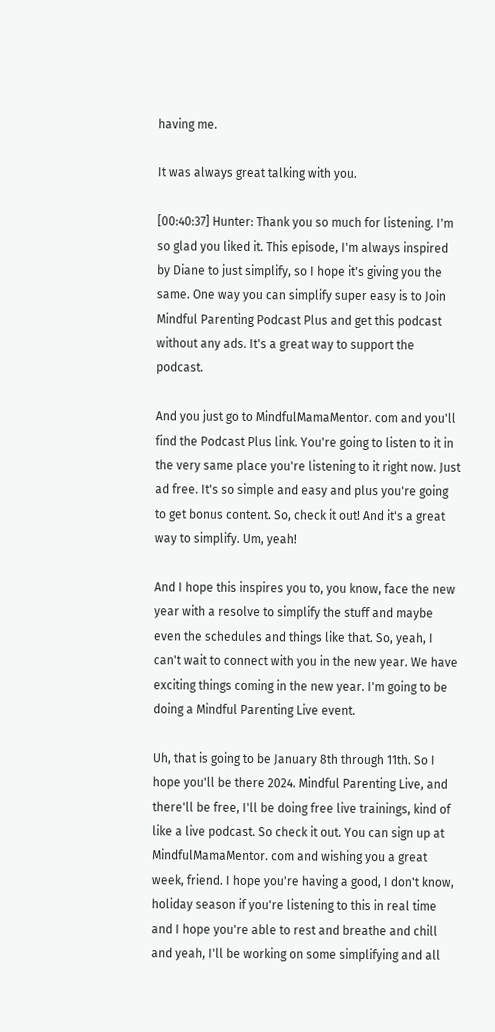having me.

It was always great talking with you.

[00:40:37] Hunter: Thank you so much for listening. I'm so glad you liked it. This episode, I'm always inspired by Diane to just simplify, so I hope it's giving you the same. One way you can simplify super easy is to Join Mindful Parenting Podcast Plus and get this podcast without any ads. It's a great way to support the podcast.

And you just go to MindfulMamaMentor. com and you'll find the Podcast Plus link. You're going to listen to it in the very same place you're listening to it right now. Just ad free. It's so simple and easy and plus you're going to get bonus content. So, check it out! And it's a great way to simplify. Um, yeah!

And I hope this inspires you to, you know, face the new year with a resolve to simplify the stuff and maybe even the schedules and things like that. So, yeah, I can't wait to connect with you in the new year. We have exciting things coming in the new year. I'm going to be doing a Mindful Parenting Live event.

Uh, that is going to be January 8th through 11th. So I hope you'll be there 2024. Mindful Parenting Live, and there'll be free, I'll be doing free live trainings, kind of like a live podcast. So check it out. You can sign up at MindfulMamaMentor. com and wishing you a great week, friend. I hope you're having a good, I don't know, holiday season if you're listening to this in real time and I hope you're able to rest and breathe and chill and yeah, I'll be working on some simplifying and all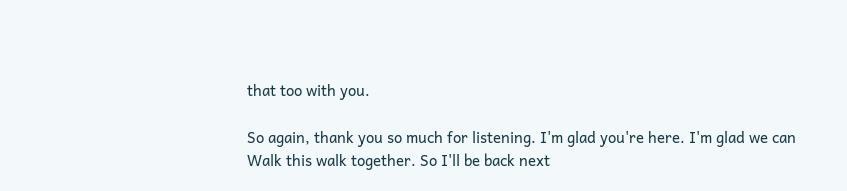that too with you.

So again, thank you so much for listening. I'm glad you're here. I'm glad we can Walk this walk together. So I'll be back next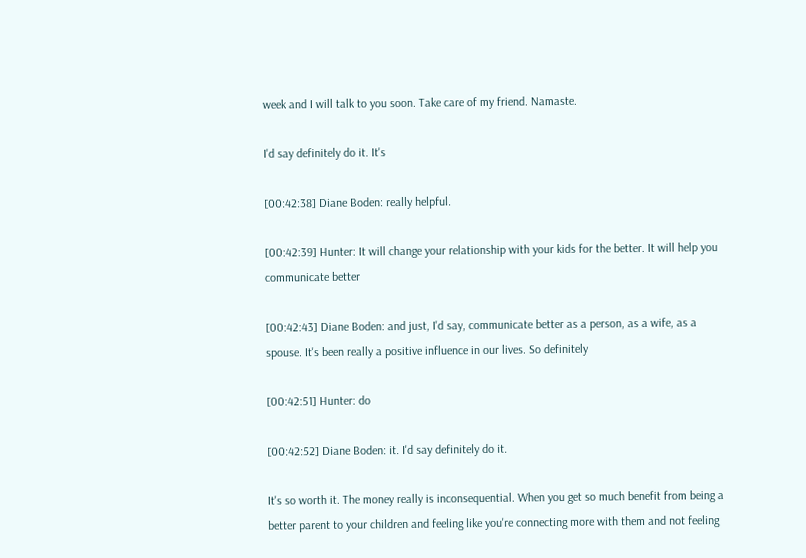week and I will talk to you soon. Take care of my friend. Namaste.

I'd say definitely do it. It's

[00:42:38] Diane Boden: really helpful.

[00:42:39] Hunter: It will change your relationship with your kids for the better. It will help you communicate better

[00:42:43] Diane Boden: and just, I'd say, communicate better as a person, as a wife, as a spouse. It's been really a positive influence in our lives. So definitely

[00:42:51] Hunter: do

[00:42:52] Diane Boden: it. I'd say definitely do it.

It's so worth it. The money really is inconsequential. When you get so much benefit from being a better parent to your children and feeling like you're connecting more with them and not feeling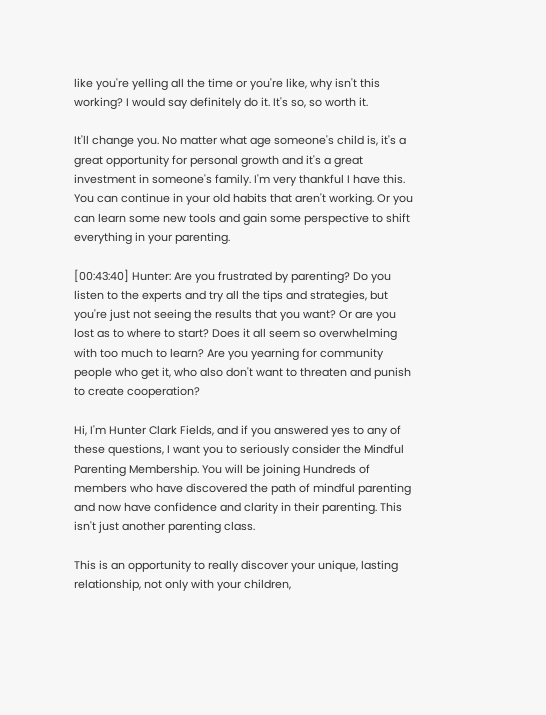like you're yelling all the time or you're like, why isn't this working? I would say definitely do it. It's so, so worth it.

It'll change you. No matter what age someone's child is, it's a great opportunity for personal growth and it's a great investment in someone's family. I'm very thankful I have this. You can continue in your old habits that aren't working. Or you can learn some new tools and gain some perspective to shift everything in your parenting.

[00:43:40] Hunter: Are you frustrated by parenting? Do you listen to the experts and try all the tips and strategies, but you're just not seeing the results that you want? Or are you lost as to where to start? Does it all seem so overwhelming with too much to learn? Are you yearning for community people who get it, who also don't want to threaten and punish to create cooperation?

Hi, I'm Hunter Clark Fields, and if you answered yes to any of these questions, I want you to seriously consider the Mindful Parenting Membership. You will be joining Hundreds of members who have discovered the path of mindful parenting and now have confidence and clarity in their parenting. This isn't just another parenting class.

This is an opportunity to really discover your unique, lasting relationship, not only with your children,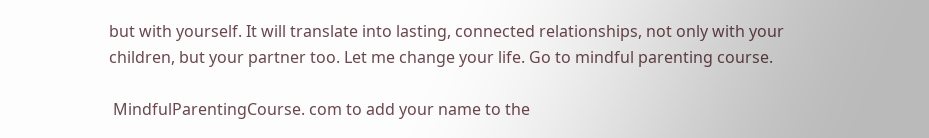but with yourself. It will translate into lasting, connected relationships, not only with your children, but your partner too. Let me change your life. Go to mindful parenting course.

 MindfulParentingCourse. com to add your name to the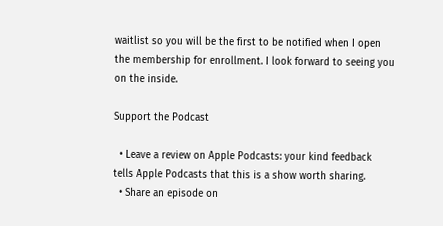waitlist so you will be the first to be notified when I open the membership for enrollment. I look forward to seeing you on the inside.

Support the Podcast

  • Leave a review on Apple Podcasts: your kind feedback tells Apple Podcasts that this is a show worth sharing.
  • Share an episode on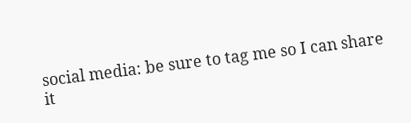social media: be sure to tag me so I can share it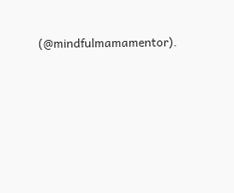(@mindfulmamamentor).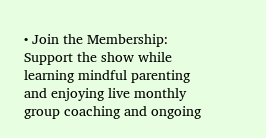• Join the Membership: Support the show while learning mindful parenting and enjoying live monthly group coaching and ongoing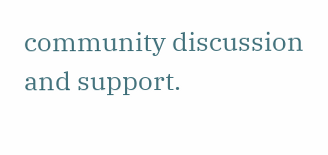community discussion and support.